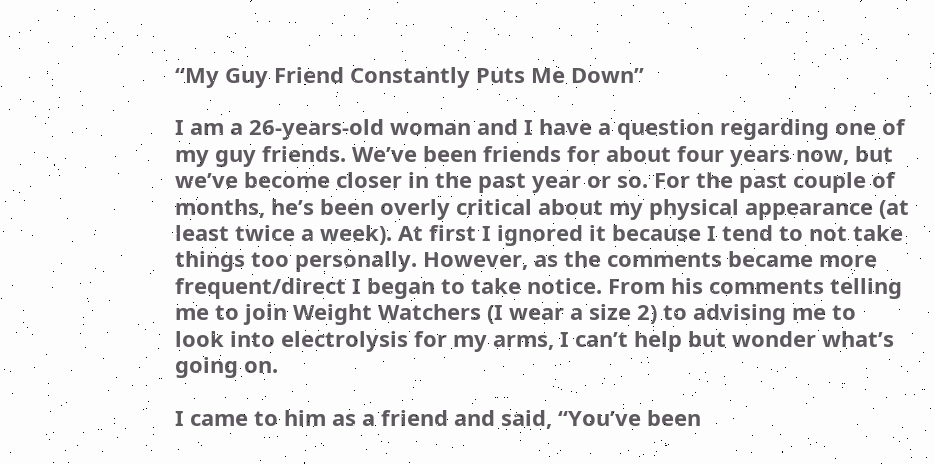“My Guy Friend Constantly Puts Me Down”

I am a 26-years-old woman and I have a question regarding one of my guy friends. We’ve been friends for about four years now, but we’ve become closer in the past year or so. For the past couple of months, he’s been overly critical about my physical appearance (at least twice a week). At first I ignored it because I tend to not take things too personally. However, as the comments became more frequent/direct I began to take notice. From his comments telling me to join Weight Watchers (I wear a size 2) to advising me to look into electrolysis for my arms, I can’t help but wonder what’s going on.

I came to him as a friend and said, “You’ve been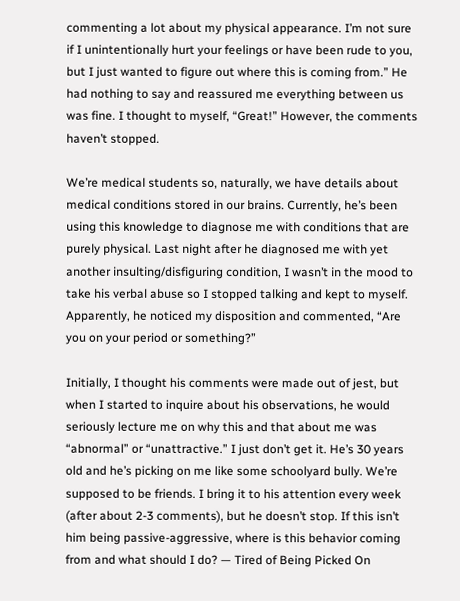commenting a lot about my physical appearance. I’m not sure if I unintentionally hurt your feelings or have been rude to you, but I just wanted to figure out where this is coming from.” He had nothing to say and reassured me everything between us was fine. I thought to myself, “Great!” However, the comments haven’t stopped.

We’re medical students so, naturally, we have details about medical conditions stored in our brains. Currently, he’s been using this knowledge to diagnose me with conditions that are purely physical. Last night after he diagnosed me with yet another insulting/disfiguring condition, I wasn’t in the mood to take his verbal abuse so I stopped talking and kept to myself. Apparently, he noticed my disposition and commented, “Are you on your period or something?”

Initially, I thought his comments were made out of jest, but when I started to inquire about his observations, he would seriously lecture me on why this and that about me was “abnormal” or “unattractive.” I just don’t get it. He’s 30 years old and he’s picking on me like some schoolyard bully. We’re supposed to be friends. I bring it to his attention every week (after about 2-3 comments), but he doesn’t stop. If this isn’t him being passive-aggressive, where is this behavior coming from and what should I do? — Tired of Being Picked On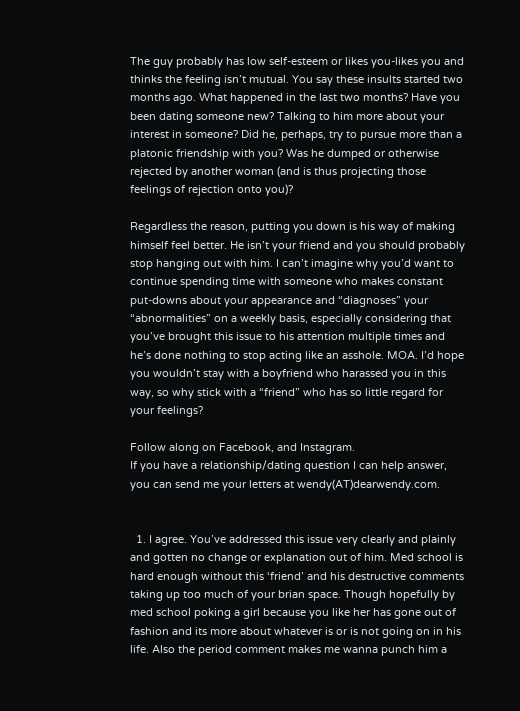The guy probably has low self-esteem or likes you-likes you and thinks the feeling isn’t mutual. You say these insults started two months ago. What happened in the last two months? Have you been dating someone new? Talking to him more about your interest in someone? Did he, perhaps, try to pursue more than a platonic friendship with you? Was he dumped or otherwise rejected by another woman (and is thus projecting those feelings of rejection onto you)?

Regardless the reason, putting you down is his way of making himself feel better. He isn’t your friend and you should probably stop hanging out with him. I can’t imagine why you’d want to continue spending time with someone who makes constant put-downs about your appearance and “diagnoses” your “abnormalities” on a weekly basis, especially considering that you’ve brought this issue to his attention multiple times and he’s done nothing to stop acting like an asshole. MOA. I’d hope you wouldn’t stay with a boyfriend who harassed you in this way, so why stick with a “friend” who has so little regard for your feelings?

Follow along on Facebook, and Instagram.
If you have a relationship/dating question I can help answer, you can send me your letters at wendy(AT)dearwendy.com.


  1. I agree. You’ve addressed this issue very clearly and plainly and gotten no change or explanation out of him. Med school is hard enough without this ‘friend’ and his destructive comments taking up too much of your brian space. Though hopefully by med school poking a girl because you like her has gone out of fashion and its more about whatever is or is not going on in his life. Also the period comment makes me wanna punch him a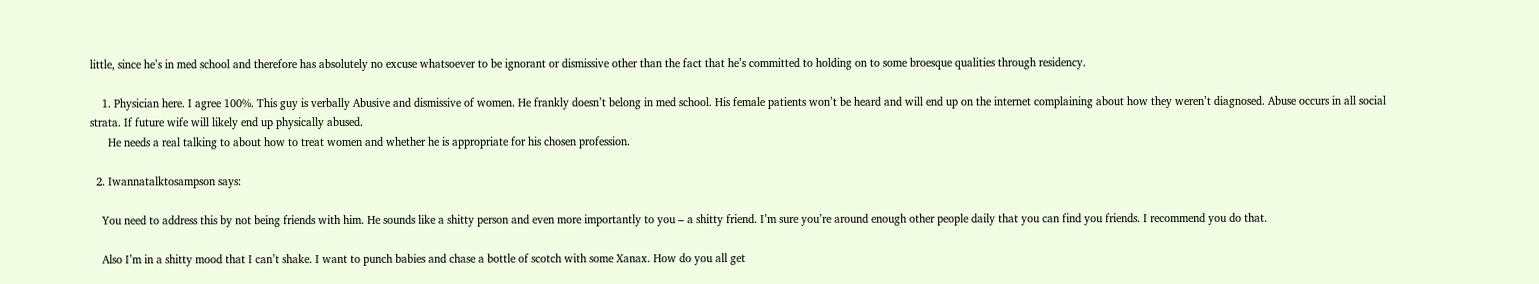little, since he’s in med school and therefore has absolutely no excuse whatsoever to be ignorant or dismissive other than the fact that he’s committed to holding on to some broesque qualities through residency.

    1. Physician here. I agree 100%. This guy is verbally Abusive and dismissive of women. He frankly doesn’t belong in med school. His female patients won’t be heard and will end up on the internet complaining about how they weren’t diagnosed. Abuse occurs in all social strata. If future wife will likely end up physically abused.
      He needs a real talking to about how to treat women and whether he is appropriate for his chosen profession.

  2. Iwannatalktosampson says:

    You need to address this by not being friends with him. He sounds like a shitty person and even more importantly to you – a shitty friend. I’m sure you’re around enough other people daily that you can find you friends. I recommend you do that.

    Also I’m in a shitty mood that I can’t shake. I want to punch babies and chase a bottle of scotch with some Xanax. How do you all get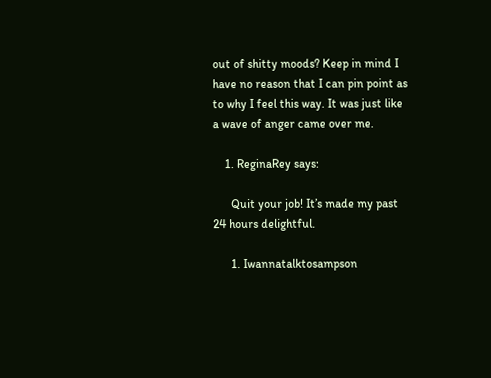out of shitty moods? Keep in mind I have no reason that I can pin point as to why I feel this way. It was just like a wave of anger came over me.

    1. ReginaRey says:

      Quit your job! It’s made my past 24 hours delightful.

      1. Iwannatalktosampson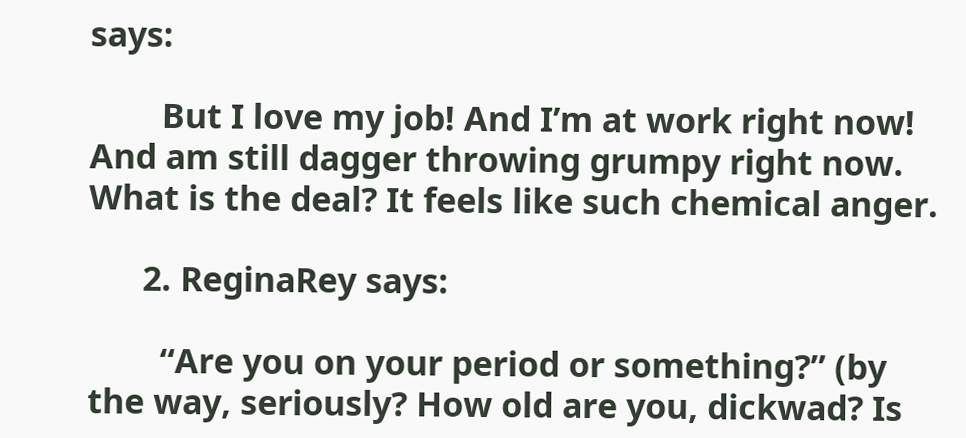says:

        But I love my job! And I’m at work right now! And am still dagger throwing grumpy right now. What is the deal? It feels like such chemical anger.

      2. ReginaRey says:

        “Are you on your period or something?” (by the way, seriously? How old are you, dickwad? Is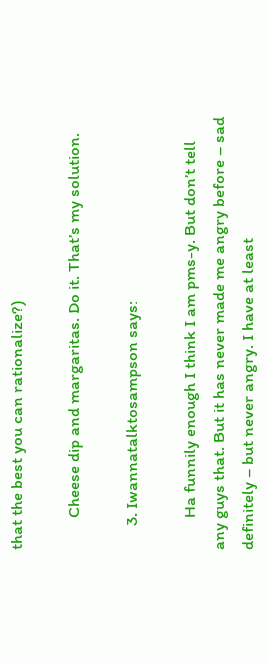that the best you can rationalize?)

        Cheese dip and margaritas. Do it. That’s my solution.

      3. Iwannatalktosampson says:

        Ha funnily enough I think I am pms-y. But don’t tell any guys that. But it has never made me angry before – sad definitely – but never angry. I have at least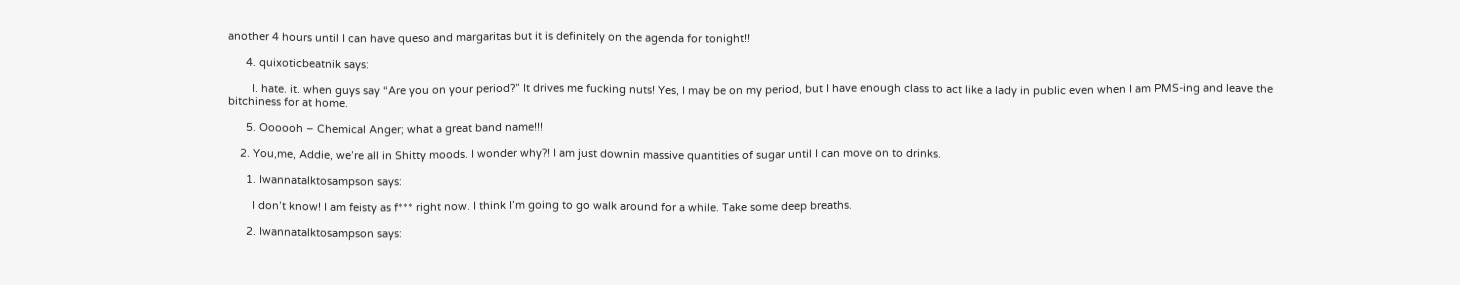another 4 hours until I can have queso and margaritas but it is definitely on the agenda for tonight!!

      4. quixoticbeatnik says:

        I. hate. it. when guys say “Are you on your period?” It drives me fucking nuts! Yes, I may be on my period, but I have enough class to act like a lady in public even when I am PMS-ing and leave the bitchiness for at home.

      5. Oooooh – Chemical Anger; what a great band name!!!

    2. You,me, Addie, we’re all in Shitty moods. I wonder why?! I am just downin massive quantities of sugar until I can move on to drinks.

      1. Iwannatalktosampson says:

        I don’t know! I am feisty as f*** right now. I think I’m going to go walk around for a while. Take some deep breaths.

      2. Iwannatalktosampson says: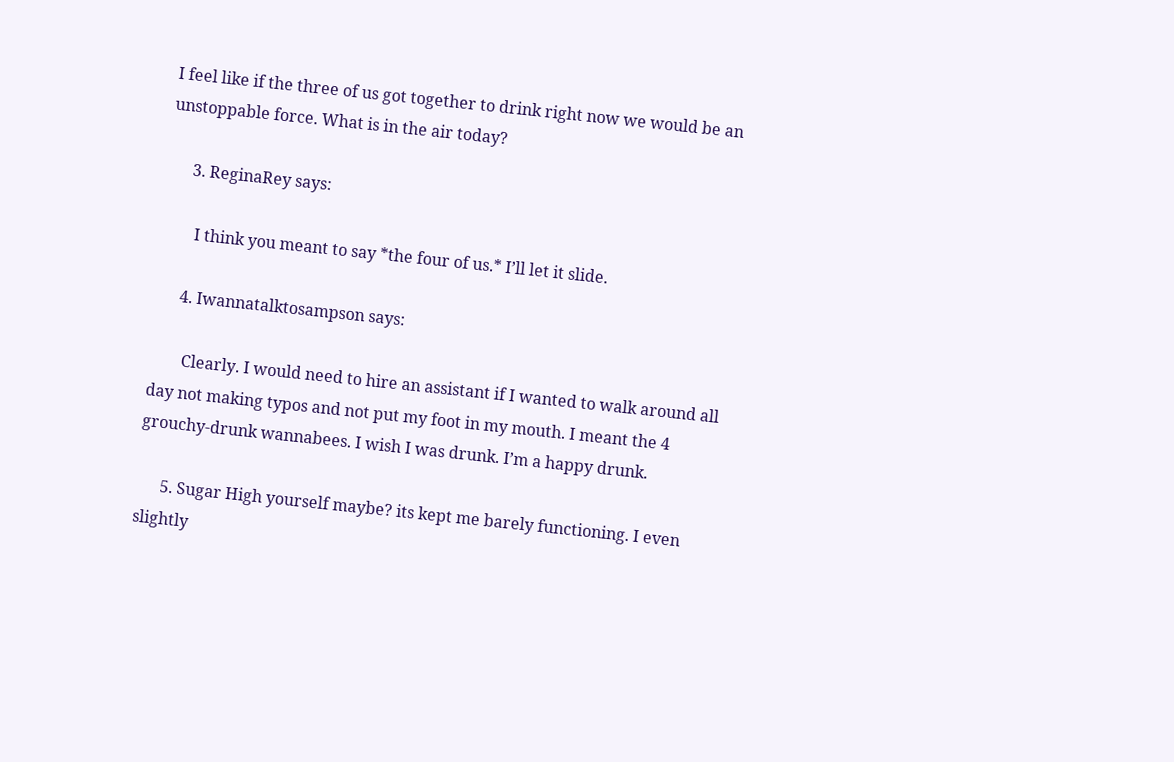I feel like if the three of us got together to drink right now we would be an unstoppable force. What is in the air today?

      3. ReginaRey says:

        I think you meant to say *the four of us.* I’ll let it slide.

      4. Iwannatalktosampson says:

        Clearly. I would need to hire an assistant if I wanted to walk around all day not making typos and not put my foot in my mouth. I meant the 4 grouchy-drunk wannabees. I wish I was drunk. I’m a happy drunk.

      5. Sugar High yourself maybe? its kept me barely functioning. I even slightly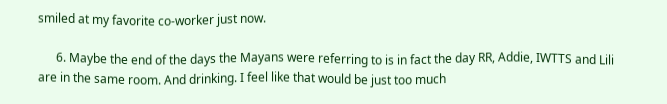smiled at my favorite co-worker just now.

      6. Maybe the end of the days the Mayans were referring to is in fact the day RR, Addie, IWTTS and Lili are in the same room. And drinking. I feel like that would be just too much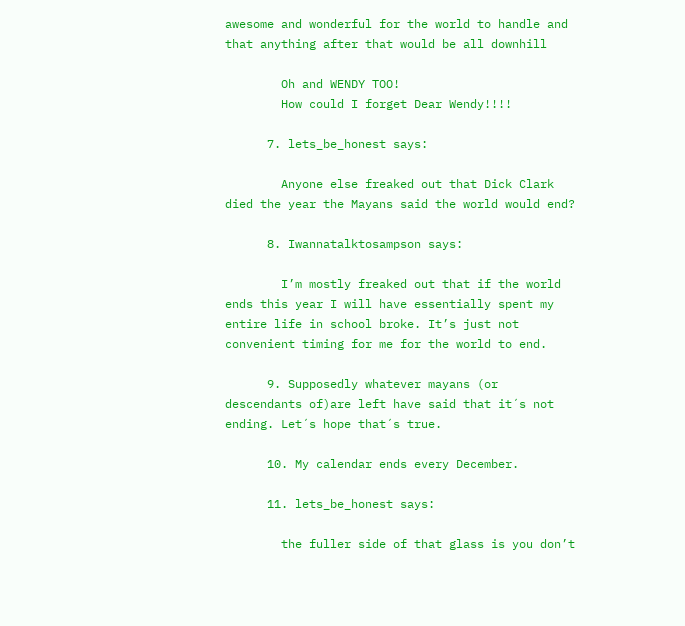awesome and wonderful for the world to handle and that anything after that would be all downhill

        Oh and WENDY TOO!
        How could I forget Dear Wendy!!!!

      7. lets_be_honest says:

        Anyone else freaked out that Dick Clark died the year the Mayans said the world would end?

      8. Iwannatalktosampson says:

        I’m mostly freaked out that if the world ends this year I will have essentially spent my entire life in school broke. It’s just not convenient timing for me for the world to end.

      9. Supposedly whatever mayans (or descendants of)are left have said that it´s not ending. Let´s hope that´s true.

      10. My calendar ends every December.

      11. lets_be_honest says:

        the fuller side of that glass is you don’t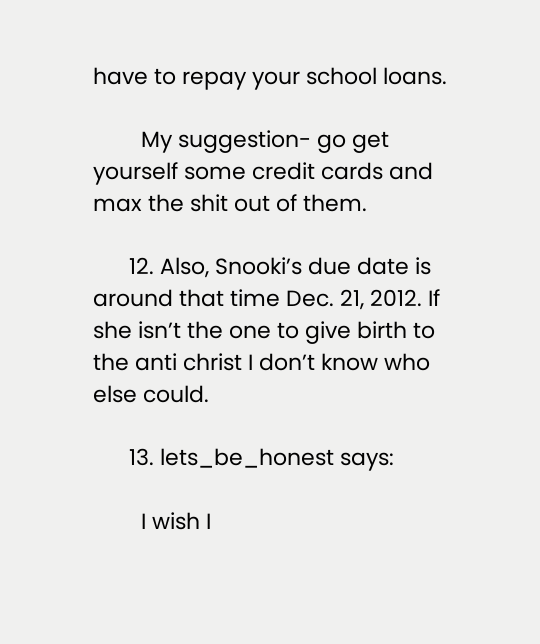have to repay your school loans.

        My suggestion- go get yourself some credit cards and max the shit out of them.

      12. Also, Snooki’s due date is around that time Dec. 21, 2012. If she isn’t the one to give birth to the anti christ I don’t know who else could.

      13. lets_be_honest says:

        I wish I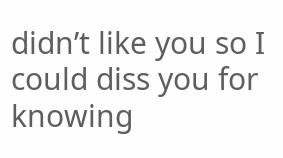didn’t like you so I could diss you for knowing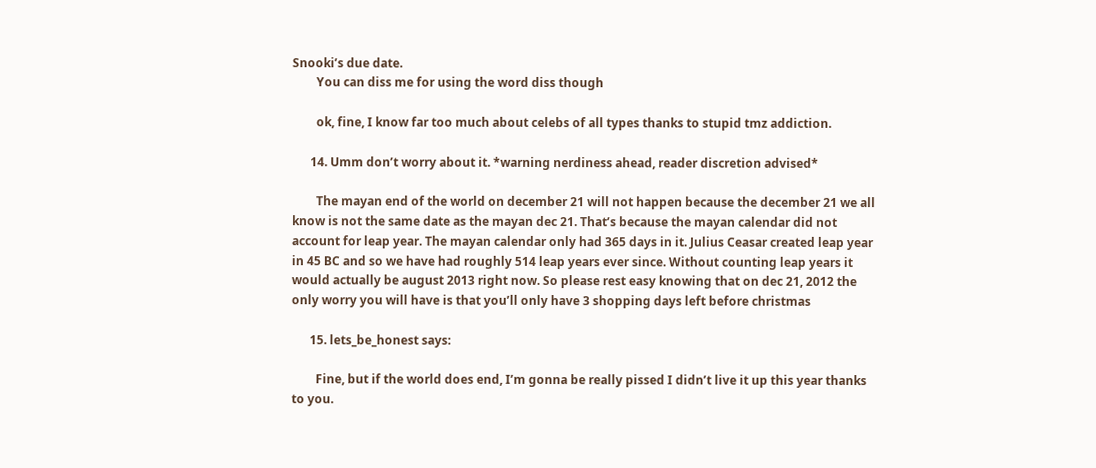Snooki’s due date.
        You can diss me for using the word diss though

        ok, fine, I know far too much about celebs of all types thanks to stupid tmz addiction.

      14. Umm don’t worry about it. *warning nerdiness ahead, reader discretion advised*

        The mayan end of the world on december 21 will not happen because the december 21 we all know is not the same date as the mayan dec 21. That’s because the mayan calendar did not account for leap year. The mayan calendar only had 365 days in it. Julius Ceasar created leap year in 45 BC and so we have had roughly 514 leap years ever since. Without counting leap years it would actually be august 2013 right now. So please rest easy knowing that on dec 21, 2012 the only worry you will have is that you’ll only have 3 shopping days left before christmas

      15. lets_be_honest says:

        Fine, but if the world does end, I’m gonna be really pissed I didn’t live it up this year thanks to you.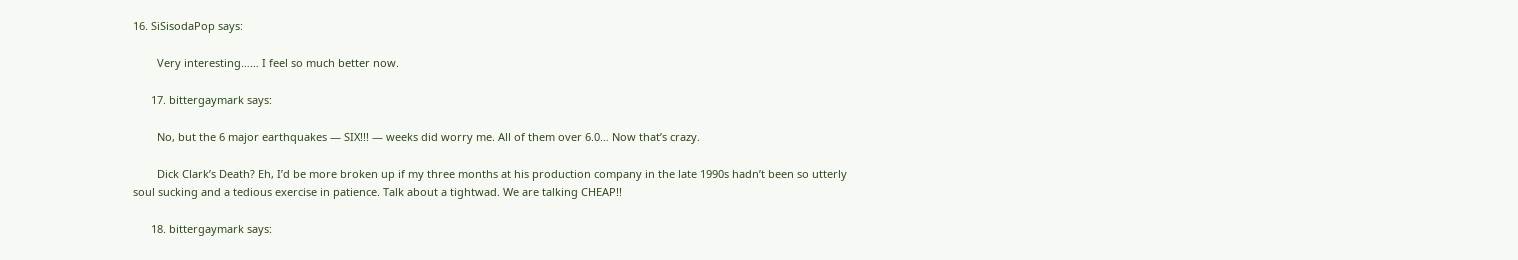16. SiSisodaPop says:

        Very interesting…… I feel so much better now.

      17. bittergaymark says:

        No, but the 6 major earthquakes — SIX!!! — weeks did worry me. All of them over 6.0… Now that’s crazy.

        Dick Clark’s Death? Eh, I’d be more broken up if my three months at his production company in the late 1990s hadn’t been so utterly soul sucking and a tedious exercise in patience. Talk about a tightwad. We are talking CHEAP!!

      18. bittergaymark says: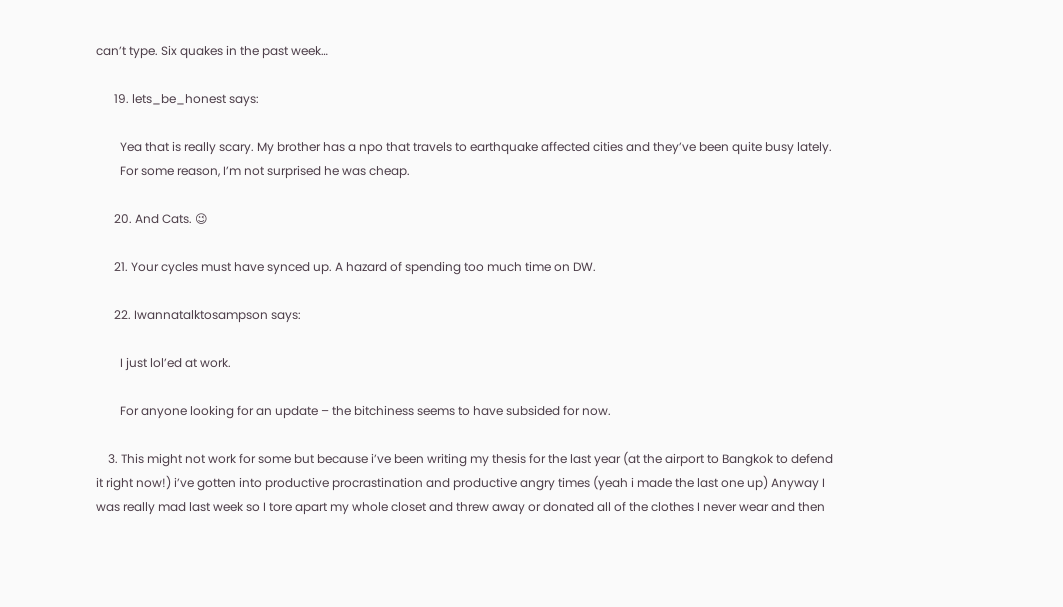can’t type. Six quakes in the past week…

      19. lets_be_honest says:

        Yea that is really scary. My brother has a npo that travels to earthquake affected cities and they’ve been quite busy lately.
        For some reason, I’m not surprised he was cheap.

      20. And Cats. 😉

      21. Your cycles must have synced up. A hazard of spending too much time on DW.

      22. Iwannatalktosampson says:

        I just lol’ed at work.

        For anyone looking for an update – the bitchiness seems to have subsided for now.

    3. This might not work for some but because i’ve been writing my thesis for the last year (at the airport to Bangkok to defend it right now!) i’ve gotten into productive procrastination and productive angry times (yeah i made the last one up) Anyway I was really mad last week so I tore apart my whole closet and threw away or donated all of the clothes I never wear and then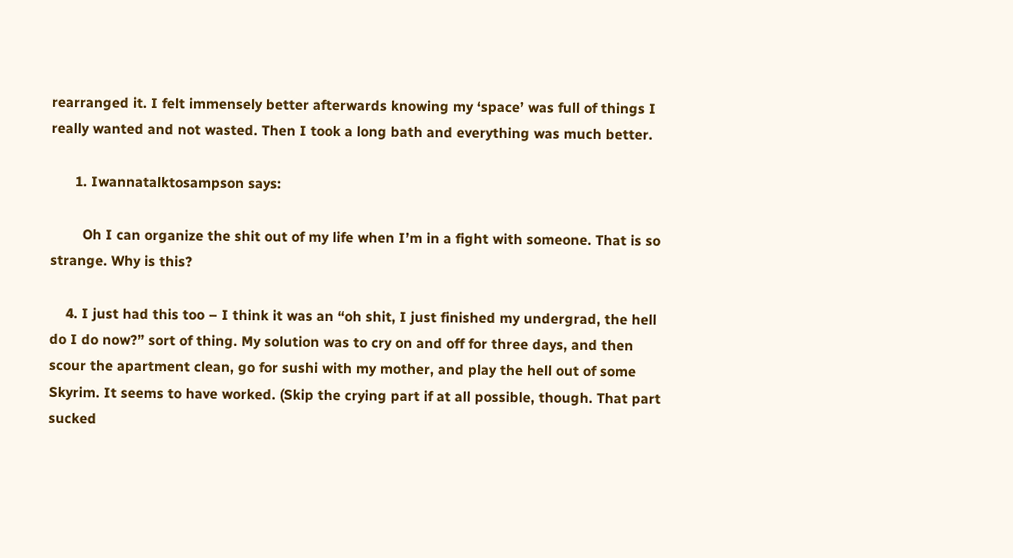rearranged it. I felt immensely better afterwards knowing my ‘space’ was full of things I really wanted and not wasted. Then I took a long bath and everything was much better.

      1. Iwannatalktosampson says:

        Oh I can organize the shit out of my life when I’m in a fight with someone. That is so strange. Why is this?

    4. I just had this too – I think it was an “oh shit, I just finished my undergrad, the hell do I do now?” sort of thing. My solution was to cry on and off for three days, and then scour the apartment clean, go for sushi with my mother, and play the hell out of some Skyrim. It seems to have worked. (Skip the crying part if at all possible, though. That part sucked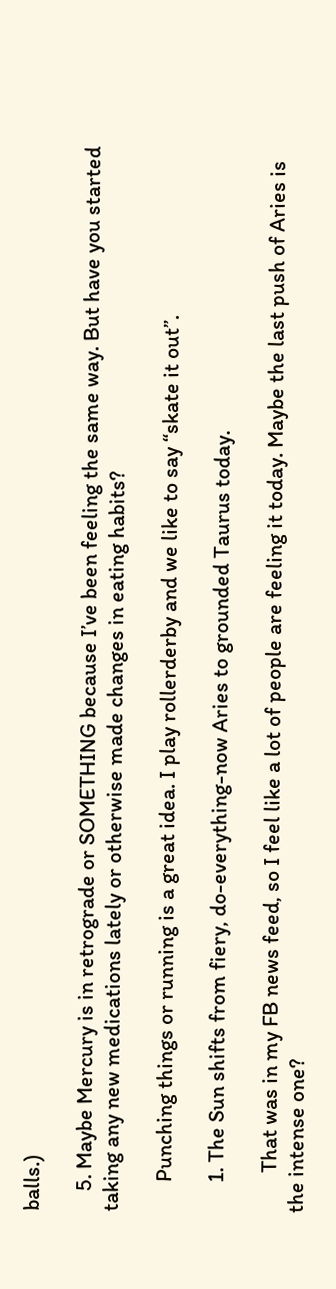balls.)

    5. Maybe Mercury is in retrograde or SOMETHING because I’ve been feeling the same way. But have you started taking any new medications lately or otherwise made changes in eating habits?

      Punching things or running is a great idea. I play rollerderby and we like to say “skate it out”.

      1. The Sun shifts from fiery, do-everything-now Aries to grounded Taurus today.

        That was in my FB news feed, so I feel like a lot of people are feeling it today. Maybe the last push of Aries is the intense one?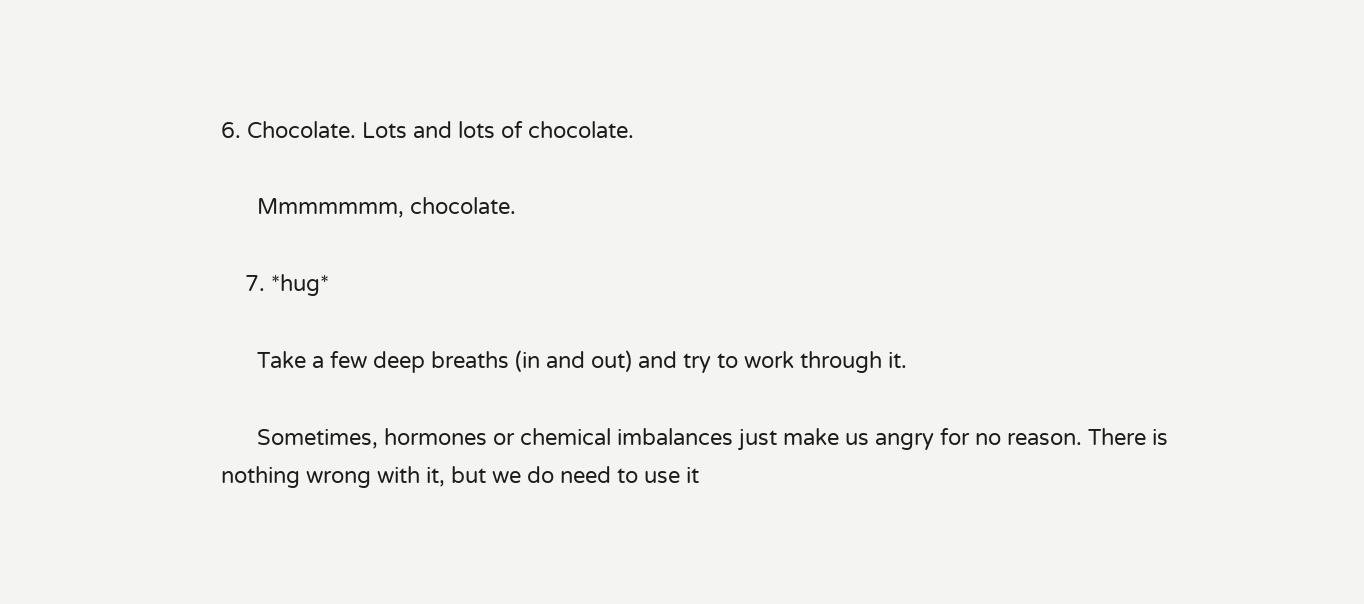6. Chocolate. Lots and lots of chocolate.

      Mmmmmmm, chocolate.

    7. *hug*

      Take a few deep breaths (in and out) and try to work through it.

      Sometimes, hormones or chemical imbalances just make us angry for no reason. There is nothing wrong with it, but we do need to use it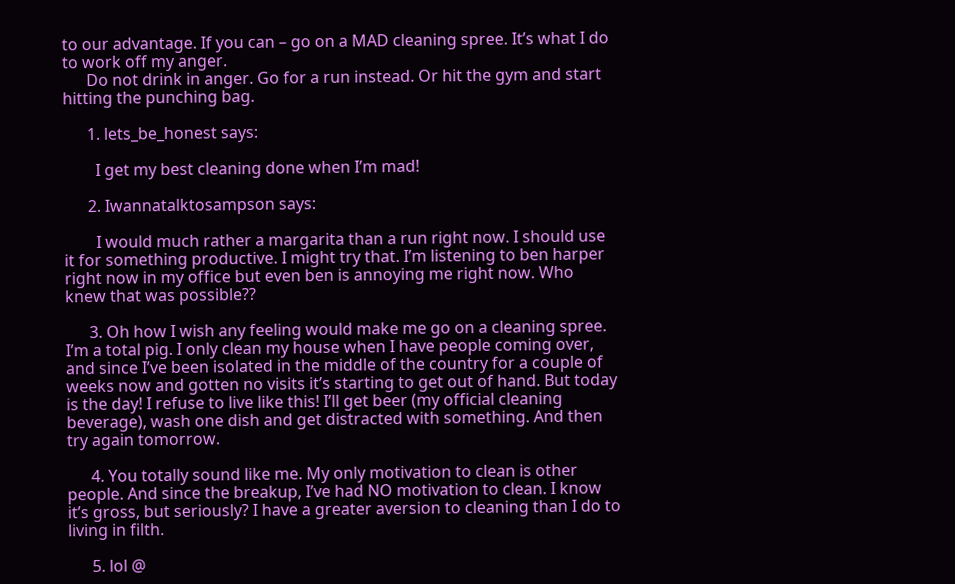to our advantage. If you can – go on a MAD cleaning spree. It’s what I do to work off my anger.
      Do not drink in anger. Go for a run instead. Or hit the gym and start hitting the punching bag.

      1. lets_be_honest says:

        I get my best cleaning done when I’m mad!

      2. Iwannatalktosampson says:

        I would much rather a margarita than a run right now. I should use it for something productive. I might try that. I’m listening to ben harper right now in my office but even ben is annoying me right now. Who knew that was possible??

      3. Oh how I wish any feeling would make me go on a cleaning spree. I’m a total pig. I only clean my house when I have people coming over, and since I’ve been isolated in the middle of the country for a couple of weeks now and gotten no visits it’s starting to get out of hand. But today is the day! I refuse to live like this! I’ll get beer (my official cleaning beverage), wash one dish and get distracted with something. And then try again tomorrow.

      4. You totally sound like me. My only motivation to clean is other people. And since the breakup, I’ve had NO motivation to clean. I know it’s gross, but seriously? I have a greater aversion to cleaning than I do to living in filth.

      5. lol @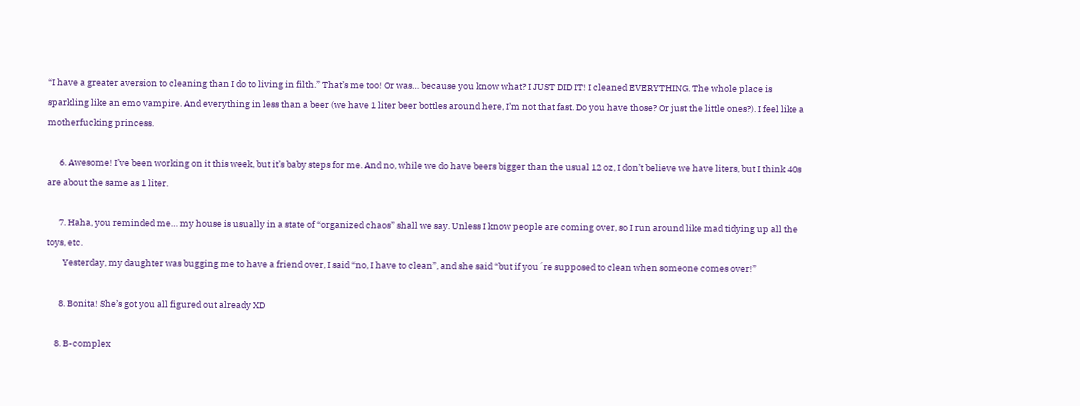“I have a greater aversion to cleaning than I do to living in filth.” That’s me too! Or was… because you know what? I JUST DID IT! I cleaned EVERYTHING. The whole place is sparkling like an emo vampire. And everything in less than a beer (we have 1 liter beer bottles around here, I’m not that fast. Do you have those? Or just the little ones?). I feel like a motherfucking princess.

      6. Awesome! I’ve been working on it this week, but it’s baby steps for me. And no, while we do have beers bigger than the usual 12 oz, I don’t believe we have liters, but I think 40s are about the same as 1 liter.

      7. Haha, you reminded me… my house is usually in a state of “organized chaos” shall we say. Unless I know people are coming over, so I run around like mad tidying up all the toys, etc.
        Yesterday, my daughter was bugging me to have a friend over, I said “no, I have to clean”, and she said “but if you´re supposed to clean when someone comes over!”

      8. Bonita! She’s got you all figured out already XD

    8. B-complex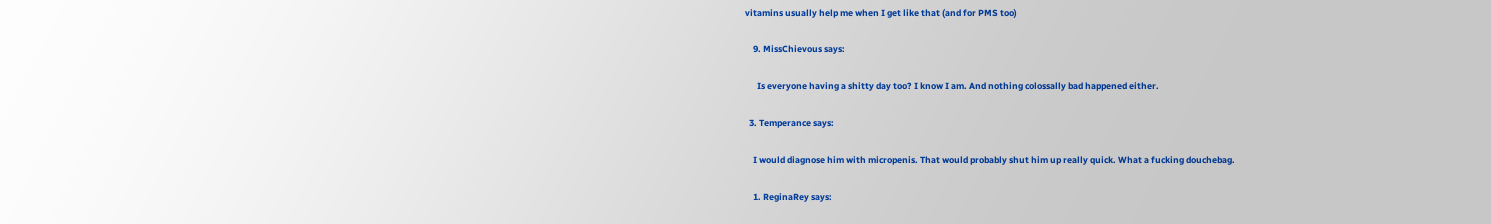vitamins usually help me when I get like that (and for PMS too)

    9. MissChievous says:

      Is everyone having a shitty day too? I know I am. And nothing colossally bad happened either.

  3. Temperance says:

    I would diagnose him with micropenis. That would probably shut him up really quick. What a fucking douchebag.

    1. ReginaRey says: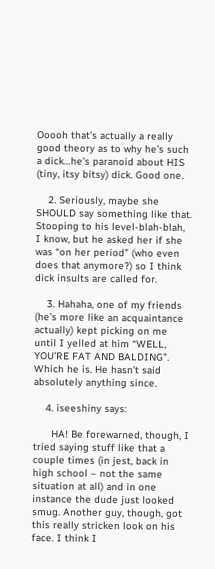Ooooh that’s actually a really good theory as to why he’s such a dick…he’s paranoid about HIS (tiny, itsy bitsy) dick. Good one.

    2. Seriously, maybe she SHOULD say something like that. Stooping to his level-blah-blah, I know, but he asked her if she was “on her period” (who even does that anymore?) so I think dick insults are called for.

    3. Hahaha, one of my friends (he’s more like an acquaintance actually) kept picking on me until I yelled at him “WELL, YOU’RE FAT AND BALDING”. Which he is. He hasn’t said absolutely anything since.

    4. iseeshiny says:

      HA! Be forewarned, though, I tried saying stuff like that a couple times (in jest, back in high school – not the same situation at all) and in one instance the dude just looked smug. Another guy, though, got this really stricken look on his face. I think I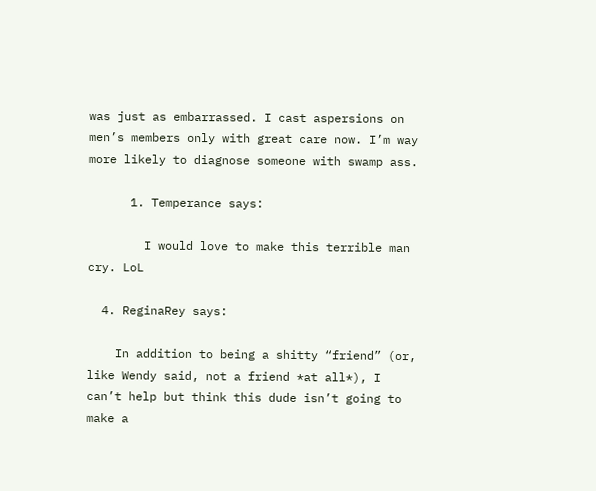was just as embarrassed. I cast aspersions on men’s members only with great care now. I’m way more likely to diagnose someone with swamp ass.

      1. Temperance says:

        I would love to make this terrible man cry. LoL

  4. ReginaRey says:

    In addition to being a shitty “friend” (or, like Wendy said, not a friend *at all*), I can’t help but think this dude isn’t going to make a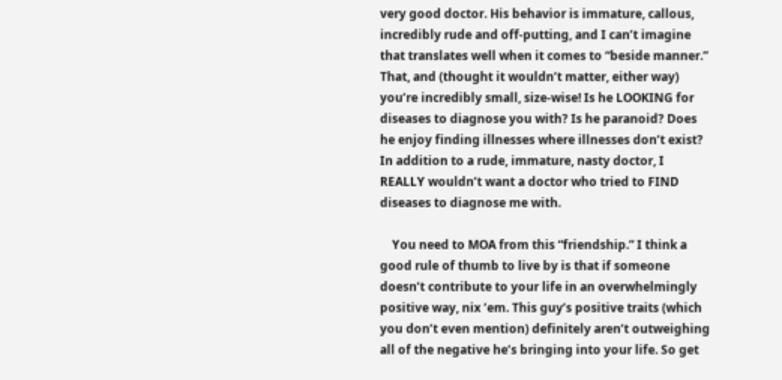very good doctor. His behavior is immature, callous, incredibly rude and off-putting, and I can’t imagine that translates well when it comes to “beside manner.” That, and (thought it wouldn’t matter, either way) you’re incredibly small, size-wise! Is he LOOKING for diseases to diagnose you with? Is he paranoid? Does he enjoy finding illnesses where illnesses don’t exist? In addition to a rude, immature, nasty doctor, I REALLY wouldn’t want a doctor who tried to FIND diseases to diagnose me with.

    You need to MOA from this “friendship.” I think a good rule of thumb to live by is that if someone doesn’t contribute to your life in an overwhelmingly positive way, nix ’em. This guy’s positive traits (which you don’t even mention) definitely aren’t outweighing all of the negative he’s bringing into your life. So get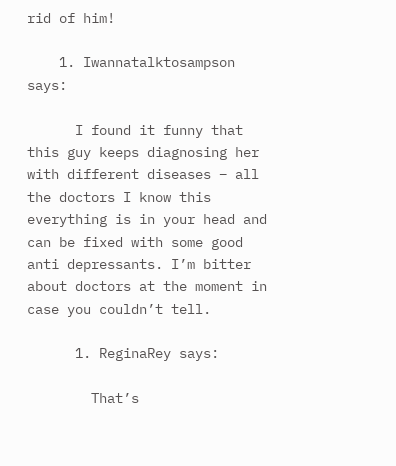rid of him!

    1. Iwannatalktosampson says:

      I found it funny that this guy keeps diagnosing her with different diseases – all the doctors I know this everything is in your head and can be fixed with some good anti depressants. I’m bitter about doctors at the moment in case you couldn’t tell.

      1. ReginaRey says:

        That’s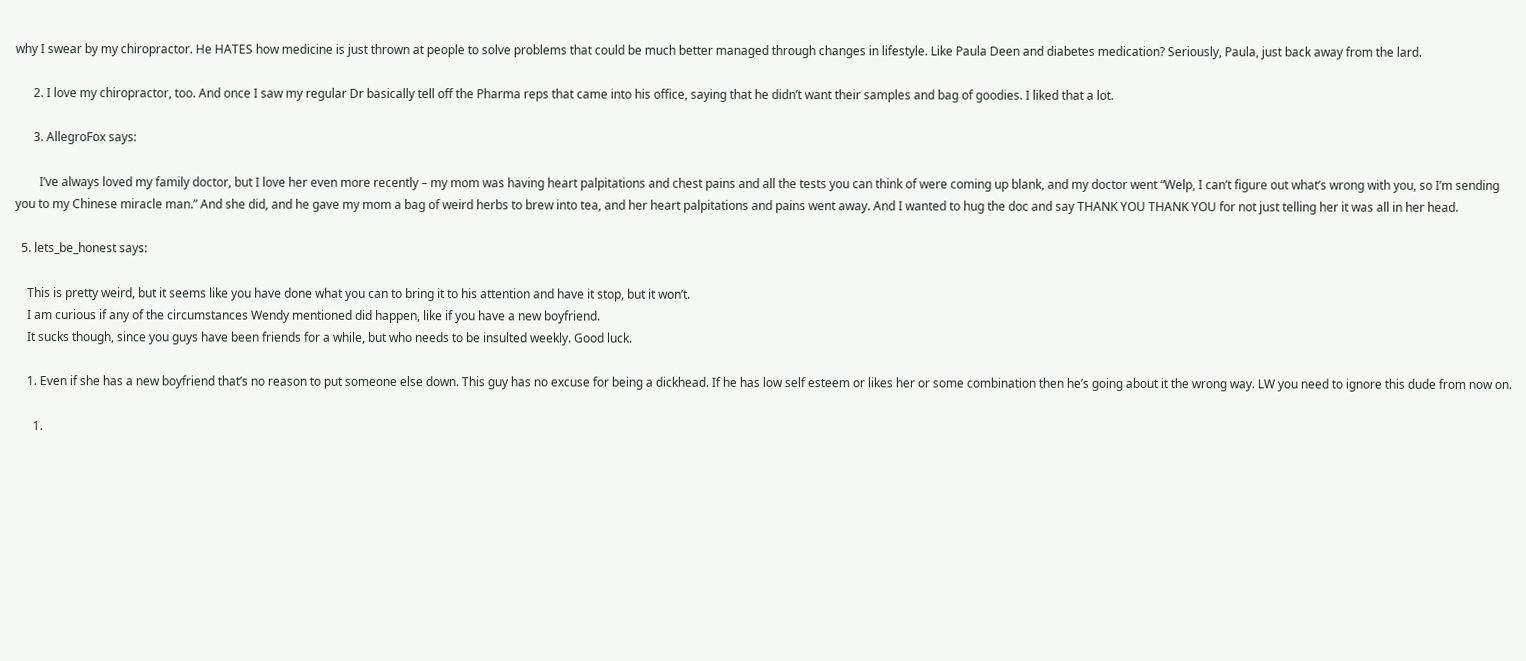why I swear by my chiropractor. He HATES how medicine is just thrown at people to solve problems that could be much better managed through changes in lifestyle. Like Paula Deen and diabetes medication? Seriously, Paula, just back away from the lard.

      2. I love my chiropractor, too. And once I saw my regular Dr basically tell off the Pharma reps that came into his office, saying that he didn’t want their samples and bag of goodies. I liked that a lot.

      3. AllegroFox says:

        I’ve always loved my family doctor, but I love her even more recently – my mom was having heart palpitations and chest pains and all the tests you can think of were coming up blank, and my doctor went “Welp, I can’t figure out what’s wrong with you, so I’m sending you to my Chinese miracle man.” And she did, and he gave my mom a bag of weird herbs to brew into tea, and her heart palpitations and pains went away. And I wanted to hug the doc and say THANK YOU THANK YOU for not just telling her it was all in her head.

  5. lets_be_honest says:

    This is pretty weird, but it seems like you have done what you can to bring it to his attention and have it stop, but it won’t.
    I am curious if any of the circumstances Wendy mentioned did happen, like if you have a new boyfriend.
    It sucks though, since you guys have been friends for a while, but who needs to be insulted weekly. Good luck.

    1. Even if she has a new boyfriend that’s no reason to put someone else down. This guy has no excuse for being a dickhead. If he has low self esteem or likes her or some combination then he’s going about it the wrong way. LW you need to ignore this dude from now on.

      1.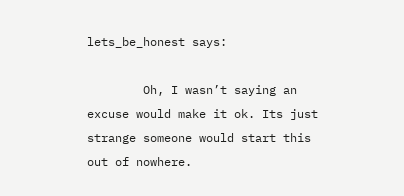lets_be_honest says:

        Oh, I wasn’t saying an excuse would make it ok. Its just strange someone would start this out of nowhere.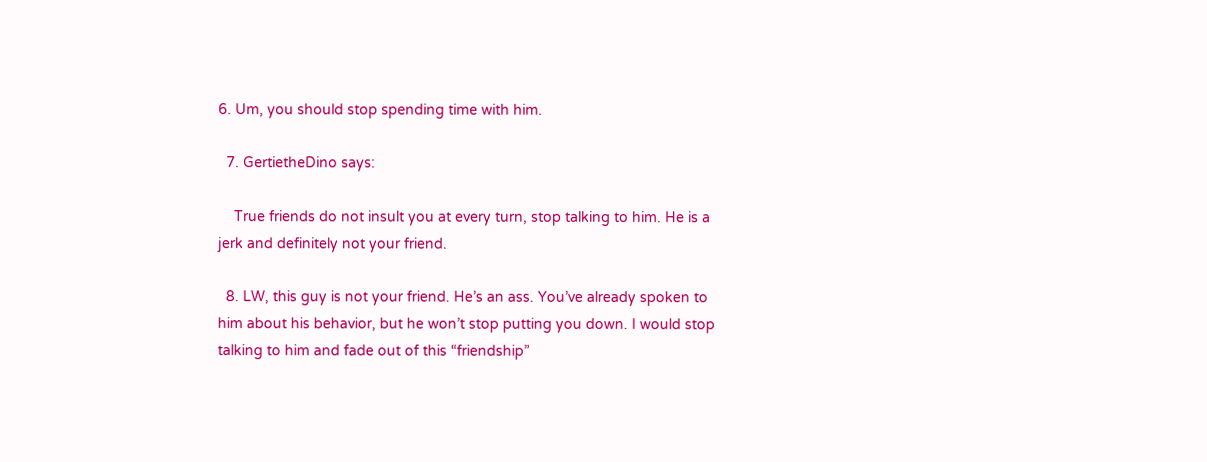6. Um, you should stop spending time with him.

  7. GertietheDino says:

    True friends do not insult you at every turn, stop talking to him. He is a jerk and definitely not your friend.

  8. LW, this guy is not your friend. He’s an ass. You’ve already spoken to him about his behavior, but he won’t stop putting you down. I would stop talking to him and fade out of this “friendship”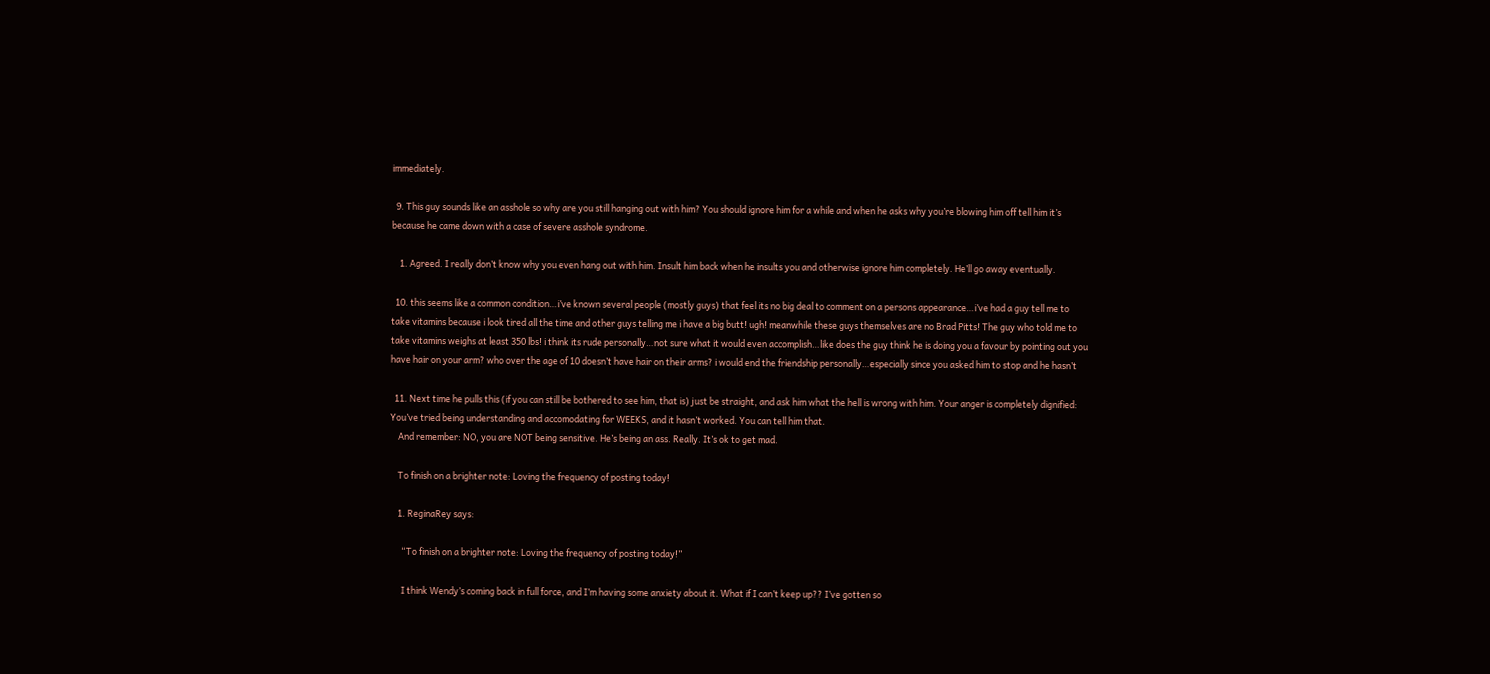immediately.

  9. This guy sounds like an asshole so why are you still hanging out with him? You should ignore him for a while and when he asks why you’re blowing him off tell him it’s because he came down with a case of severe asshole syndrome.

    1. Agreed. I really don’t know why you even hang out with him. Insult him back when he insults you and otherwise ignore him completely. He’ll go away eventually.

  10. this seems like a common condition…i’ve known several people (mostly guys) that feel its no big deal to comment on a persons appearance…i’ve had a guy tell me to take vitamins because i look tired all the time and other guys telling me i have a big butt! ugh! meanwhile these guys themselves are no Brad Pitts! The guy who told me to take vitamins weighs at least 350 lbs! i think its rude personally…not sure what it would even accomplish…like does the guy think he is doing you a favour by pointing out you have hair on your arm? who over the age of 10 doesn’t have hair on their arms? i would end the friendship personally…especially since you asked him to stop and he hasn’t

  11. Next time he pulls this (if you can still be bothered to see him, that is) just be straight, and ask him what the hell is wrong with him. Your anger is completely dignified: You’ve tried being understanding and accomodating for WEEKS, and it hasn’t worked. You can tell him that.
    And remember: NO, you are NOT being sensitive. He’s being an ass. Really. It’s ok to get mad.

    To finish on a brighter note: Loving the frequency of posting today!

    1. ReginaRey says:

      “To finish on a brighter note: Loving the frequency of posting today!”

      I think Wendy’s coming back in full force, and I’m having some anxiety about it. What if I can’t keep up?? I’ve gotten so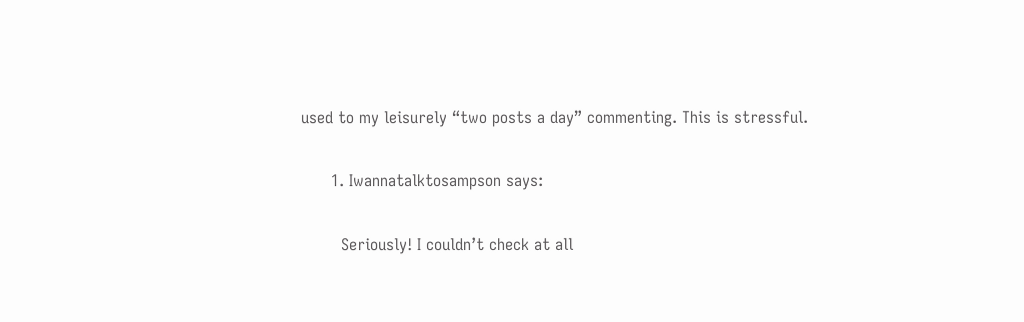used to my leisurely “two posts a day” commenting. This is stressful.

      1. Iwannatalktosampson says:

        Seriously! I couldn’t check at all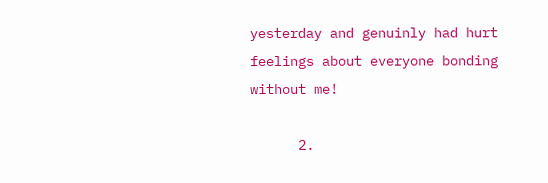yesterday and genuinly had hurt feelings about everyone bonding without me!

      2.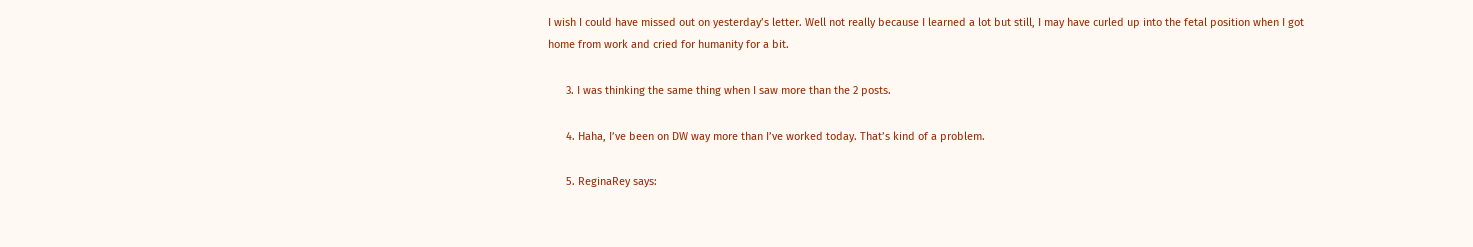I wish I could have missed out on yesterday’s letter. Well not really because I learned a lot but still, I may have curled up into the fetal position when I got home from work and cried for humanity for a bit.

      3. I was thinking the same thing when I saw more than the 2 posts.

      4. Haha, I’ve been on DW way more than I’ve worked today. That’s kind of a problem.

      5. ReginaRey says: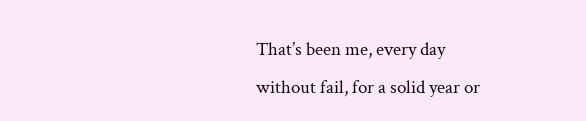That’s been me, every day without fail, for a solid year or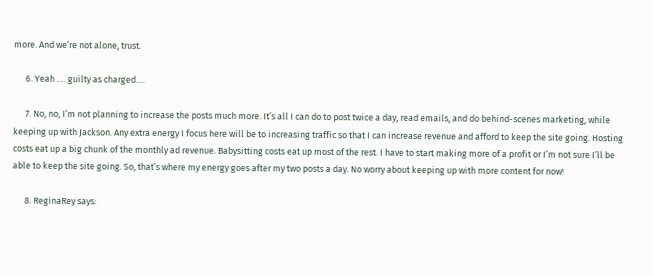more. And we’re not alone, trust.

      6. Yeah …. guilty as charged….

      7. No, no, I’m not planning to increase the posts much more. It’s all I can do to post twice a day, read emails, and do behind-scenes marketing, while keeping up with Jackson. Any extra energy I focus here will be to increasing traffic so that I can increase revenue and afford to keep the site going. Hosting costs eat up a big chunk of the monthly ad revenue. Babysitting costs eat up most of the rest. I have to start making more of a profit or I’m not sure I’ll be able to keep the site going. So, that’s where my energy goes after my two posts a day. No worry about keeping up with more content for now!

      8. ReginaRey says: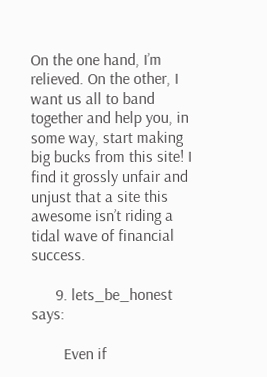On the one hand, I’m relieved. On the other, I want us all to band together and help you, in some way, start making big bucks from this site! I find it grossly unfair and unjust that a site this awesome isn’t riding a tidal wave of financial success.

      9. lets_be_honest says:

        Even if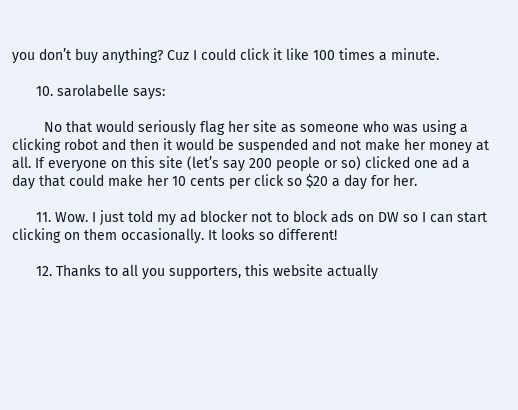you don’t buy anything? Cuz I could click it like 100 times a minute.

      10. sarolabelle says:

        No that would seriously flag her site as someone who was using a clicking robot and then it would be suspended and not make her money at all. If everyone on this site (let’s say 200 people or so) clicked one ad a day that could make her 10 cents per click so $20 a day for her.

      11. Wow. I just told my ad blocker not to block ads on DW so I can start clicking on them occasionally. It looks so different!

      12. Thanks to all you supporters, this website actually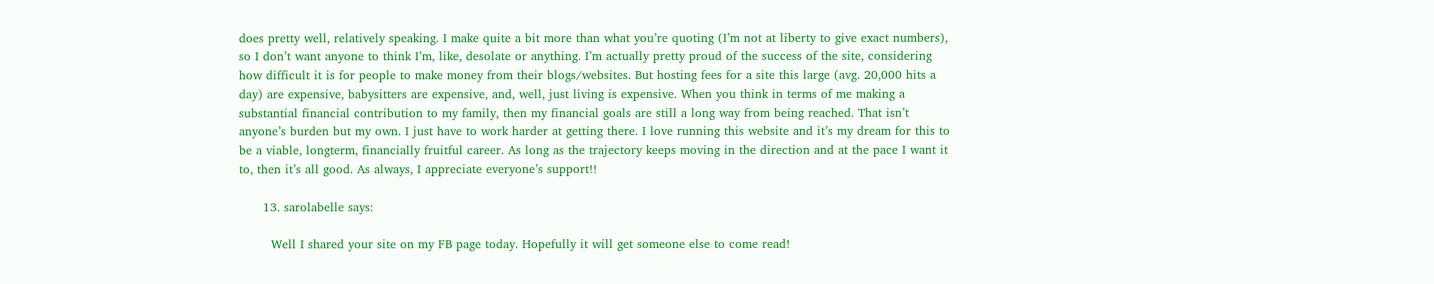does pretty well, relatively speaking. I make quite a bit more than what you’re quoting (I’m not at liberty to give exact numbers), so I don’t want anyone to think I’m, like, desolate or anything. I’m actually pretty proud of the success of the site, considering how difficult it is for people to make money from their blogs/websites. But hosting fees for a site this large (avg. 20,000 hits a day) are expensive, babysitters are expensive, and, well, just living is expensive. When you think in terms of me making a substantial financial contribution to my family, then my financial goals are still a long way from being reached. That isn’t anyone’s burden but my own. I just have to work harder at getting there. I love running this website and it’s my dream for this to be a viable, longterm, financially fruitful career. As long as the trajectory keeps moving in the direction and at the pace I want it to, then it’s all good. As always, I appreciate everyone’s support!!

      13. sarolabelle says:

        Well I shared your site on my FB page today. Hopefully it will get someone else to come read!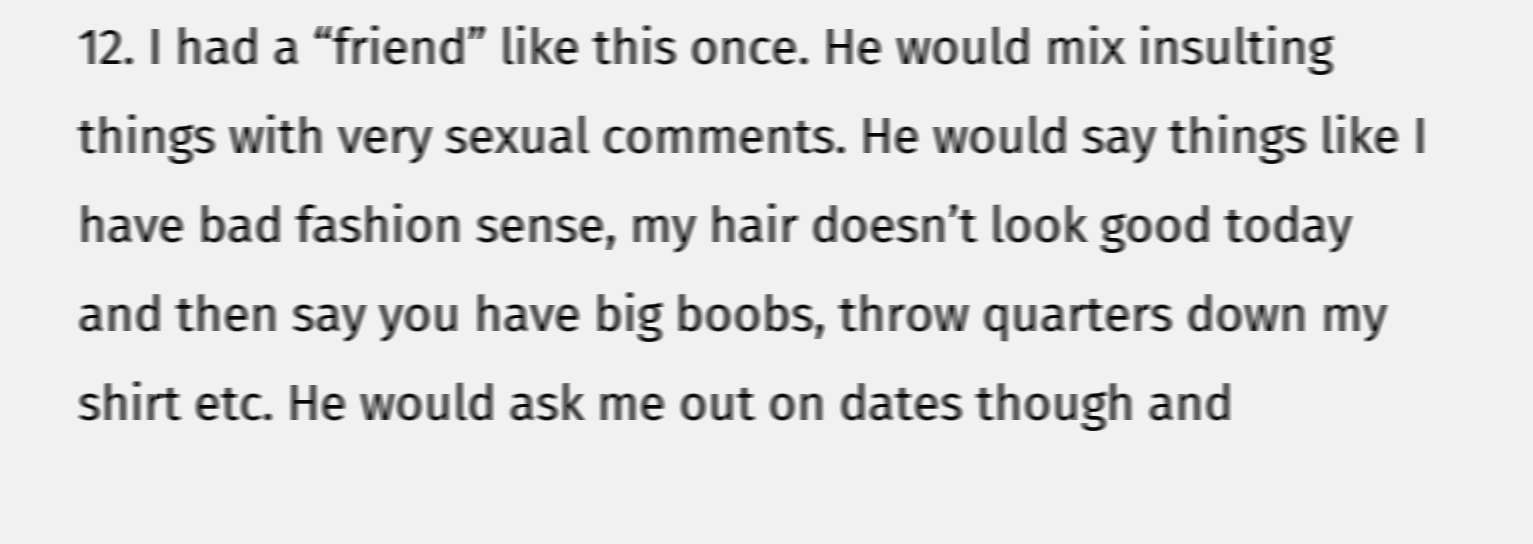12. I had a “friend” like this once. He would mix insulting things with very sexual comments. He would say things like I have bad fashion sense, my hair doesn’t look good today and then say you have big boobs, throw quarters down my shirt etc. He would ask me out on dates though and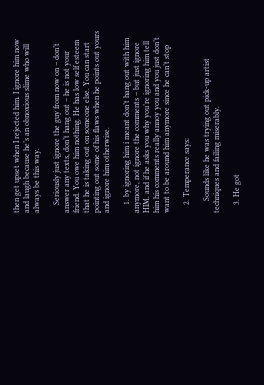then get upset when I rejected him. I ignore him now and laugh because he’s an obnoxious slime who will always be this way.

    Seriously just ignore the guy from now on – don’t answer any texts, don’t hang out – he is not your friend. You owe him nothing. He has low self esteem that he is taking out on someone else. You can start pointing out some of his flaws when he points out yours and ignore him otherwise.

    1. by ignoring him i meant don’t hang out with him anymore, not ignore the comments – but just ignore HIM. and if he asks you why you’re ignoring him tell him his comments really annoy you and you just don’t want to be around him anymore since he can’t stop

    2. Temperance says:

      Sounds like he was trying out pick-up artist techniques and failing miserably.

    3. He got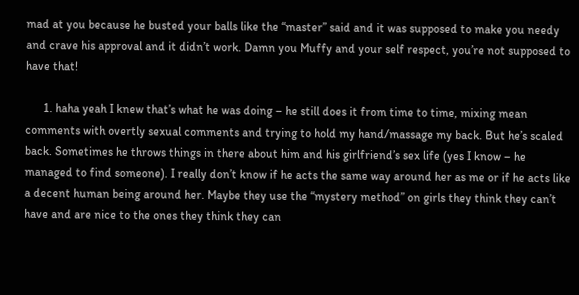mad at you because he busted your balls like the “master” said and it was supposed to make you needy and crave his approval and it didn’t work. Damn you Muffy and your self respect, you’re not supposed to have that!

      1. haha yeah I knew that’s what he was doing – he still does it from time to time, mixing mean comments with overtly sexual comments and trying to hold my hand/massage my back. But he’s scaled back. Sometimes he throws things in there about him and his girlfriend’s sex life (yes I know – he managed to find someone). I really don’t know if he acts the same way around her as me or if he acts like a decent human being around her. Maybe they use the “mystery method” on girls they think they can’t have and are nice to the ones they think they can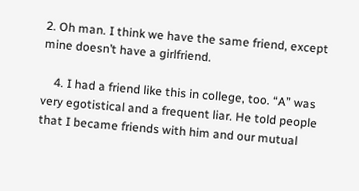2. Oh man. I think we have the same friend, except mine doesn’t have a girlfriend.

    4. I had a friend like this in college, too. “A” was very egotistical and a frequent liar. He told people that I became friends with him and our mutual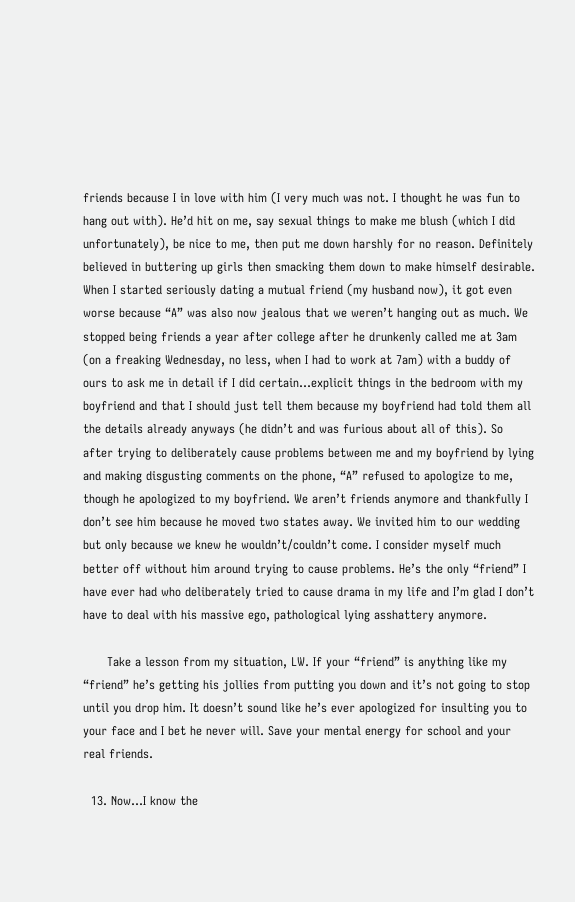friends because I in love with him (I very much was not. I thought he was fun to hang out with). He’d hit on me, say sexual things to make me blush (which I did unfortunately), be nice to me, then put me down harshly for no reason. Definitely believed in buttering up girls then smacking them down to make himself desirable. When I started seriously dating a mutual friend (my husband now), it got even worse because “A” was also now jealous that we weren’t hanging out as much. We stopped being friends a year after college after he drunkenly called me at 3am (on a freaking Wednesday, no less, when I had to work at 7am) with a buddy of ours to ask me in detail if I did certain…explicit things in the bedroom with my boyfriend and that I should just tell them because my boyfriend had told them all the details already anyways (he didn’t and was furious about all of this). So after trying to deliberately cause problems between me and my boyfriend by lying and making disgusting comments on the phone, “A” refused to apologize to me, though he apologized to my boyfriend. We aren’t friends anymore and thankfully I don’t see him because he moved two states away. We invited him to our wedding but only because we knew he wouldn’t/couldn’t come. I consider myself much better off without him around trying to cause problems. He’s the only “friend” I have ever had who deliberately tried to cause drama in my life and I’m glad I don’t have to deal with his massive ego, pathological lying asshattery anymore.

      Take a lesson from my situation, LW. If your “friend” is anything like my “friend” he’s getting his jollies from putting you down and it’s not going to stop until you drop him. It doesn’t sound like he’s ever apologized for insulting you to your face and I bet he never will. Save your mental energy for school and your real friends.

  13. Now…I know the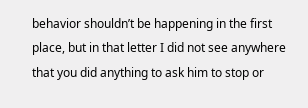behavior shouldn’t be happening in the first place, but in that letter I did not see anywhere that you did anything to ask him to stop or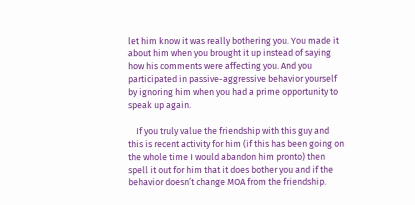let him know it was really bothering you. You made it about him when you brought it up instead of saying how his comments were affecting you. And you participated in passive-aggressive behavior yourself by ignoring him when you had a prime opportunity to speak up again.

    If you truly value the friendship with this guy and this is recent activity for him (if this has been going on the whole time I would abandon him pronto) then spell it out for him that it does bother you and if the behavior doesn’t change MOA from the friendship.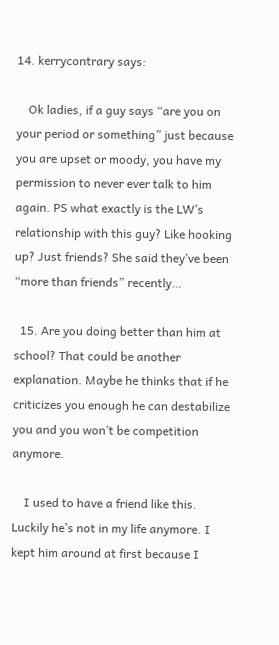14. kerrycontrary says:

    Ok ladies, if a guy says “are you on your period or something” just because you are upset or moody, you have my permission to never ever talk to him again. PS what exactly is the LW’s relationship with this guy? Like hooking up? Just friends? She said they’ve been “more than friends” recently…

  15. Are you doing better than him at school? That could be another explanation. Maybe he thinks that if he criticizes you enough he can destabilize you and you won’t be competition anymore.

    I used to have a friend like this. Luckily he’s not in my life anymore. I kept him around at first because I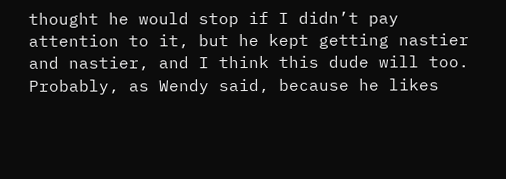thought he would stop if I didn’t pay attention to it, but he kept getting nastier and nastier, and I think this dude will too. Probably, as Wendy said, because he likes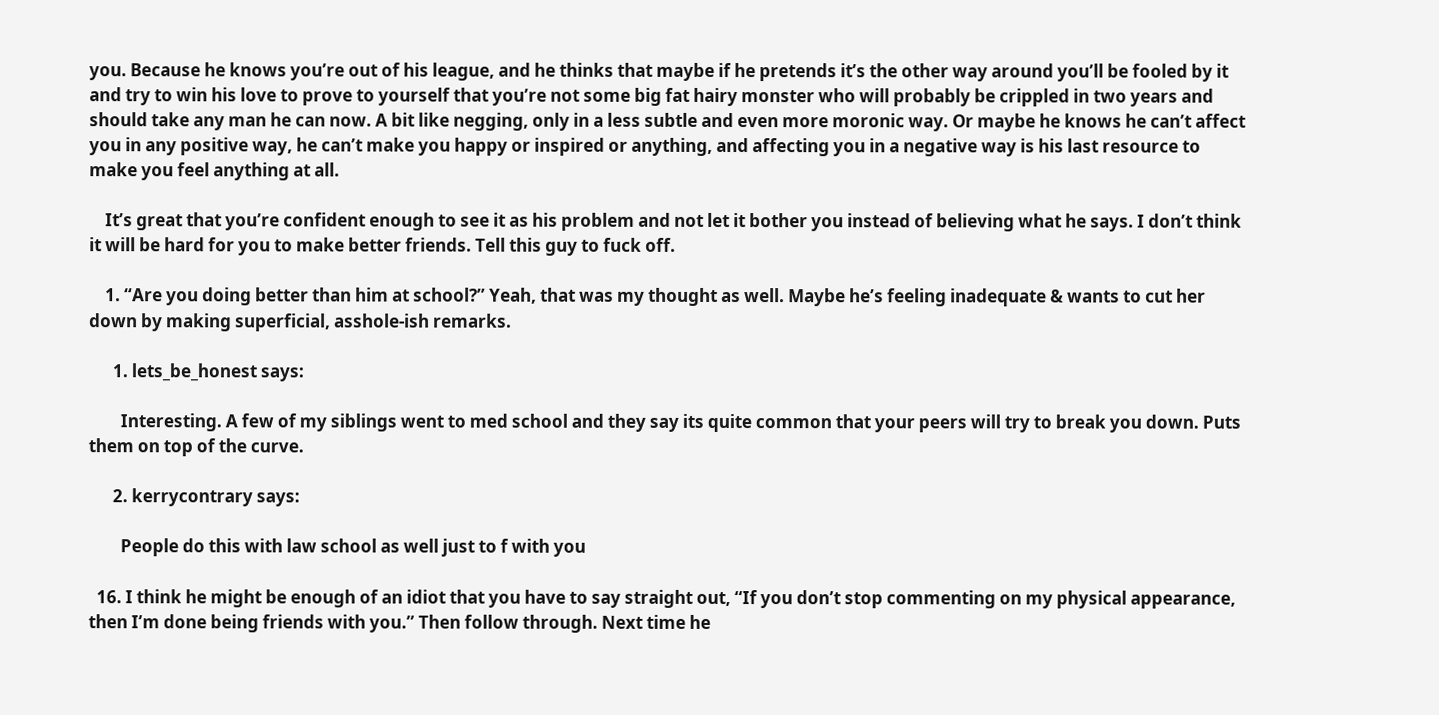you. Because he knows you’re out of his league, and he thinks that maybe if he pretends it’s the other way around you’ll be fooled by it and try to win his love to prove to yourself that you’re not some big fat hairy monster who will probably be crippled in two years and should take any man he can now. A bit like negging, only in a less subtle and even more moronic way. Or maybe he knows he can’t affect you in any positive way, he can’t make you happy or inspired or anything, and affecting you in a negative way is his last resource to make you feel anything at all.

    It’s great that you’re confident enough to see it as his problem and not let it bother you instead of believing what he says. I don’t think it will be hard for you to make better friends. Tell this guy to fuck off.

    1. “Are you doing better than him at school?” Yeah, that was my thought as well. Maybe he’s feeling inadequate & wants to cut her down by making superficial, asshole-ish remarks.

      1. lets_be_honest says:

        Interesting. A few of my siblings went to med school and they say its quite common that your peers will try to break you down. Puts them on top of the curve.

      2. kerrycontrary says:

        People do this with law school as well just to f with you

  16. I think he might be enough of an idiot that you have to say straight out, “If you don’t stop commenting on my physical appearance, then I’m done being friends with you.” Then follow through. Next time he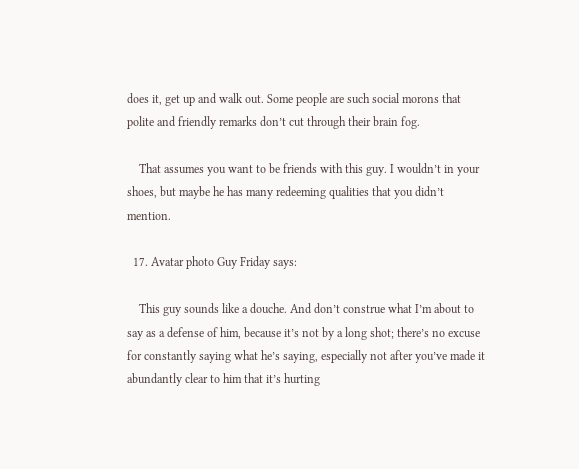does it, get up and walk out. Some people are such social morons that polite and friendly remarks don’t cut through their brain fog.

    That assumes you want to be friends with this guy. I wouldn’t in your shoes, but maybe he has many redeeming qualities that you didn’t mention.

  17. Avatar photo Guy Friday says:

    This guy sounds like a douche. And don’t construe what I’m about to say as a defense of him, because it’s not by a long shot; there’s no excuse for constantly saying what he’s saying, especially not after you’ve made it abundantly clear to him that it’s hurting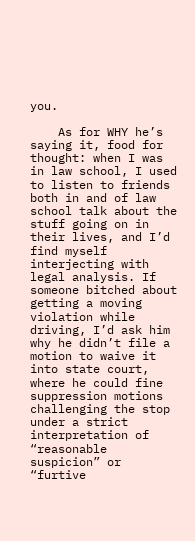you.

    As for WHY he’s saying it, food for thought: when I was in law school, I used to listen to friends both in and of law school talk about the stuff going on in their lives, and I’d find myself interjecting with legal analysis. If someone bitched about getting a moving violation while driving, I’d ask him why he didn’t file a motion to waive it into state court, where he could fine suppression motions challenging the stop under a strict interpretation of “reasonable suspicion” or “furtive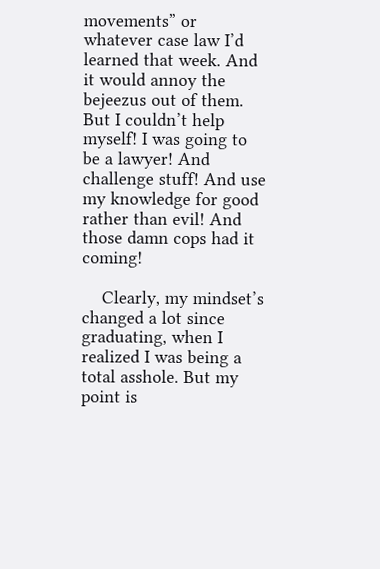movements” or whatever case law I’d learned that week. And it would annoy the bejeezus out of them. But I couldn’t help myself! I was going to be a lawyer! And challenge stuff! And use my knowledge for good rather than evil! And those damn cops had it coming!

    Clearly, my mindset’s changed a lot since graduating, when I realized I was being a total asshole. But my point is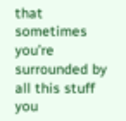that sometimes you’re surrounded by all this stuff you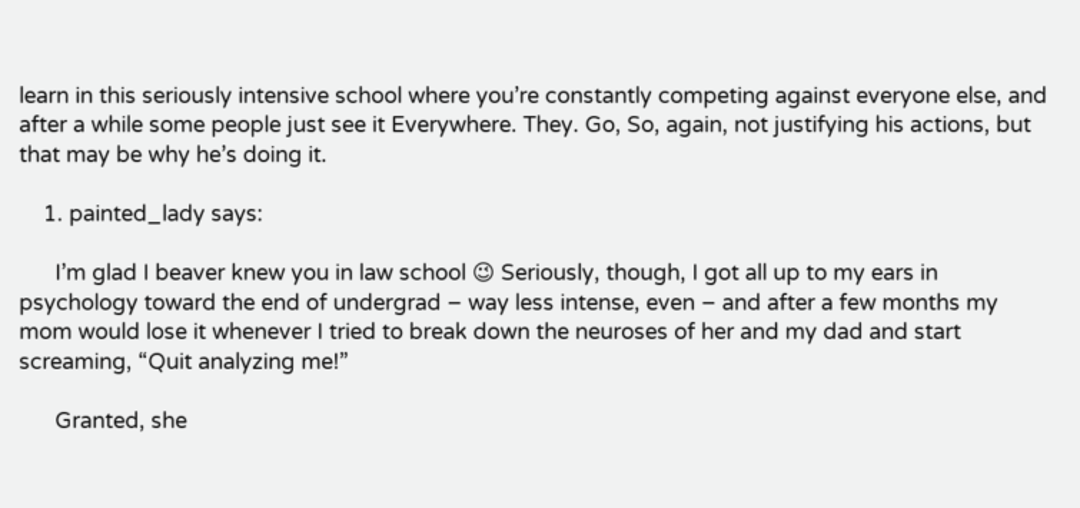learn in this seriously intensive school where you’re constantly competing against everyone else, and after a while some people just see it Everywhere. They. Go, So, again, not justifying his actions, but that may be why he’s doing it.

    1. painted_lady says:

      I’m glad I beaver knew you in law school 😉 Seriously, though, I got all up to my ears in psychology toward the end of undergrad – way less intense, even – and after a few months my mom would lose it whenever I tried to break down the neuroses of her and my dad and start screaming, “Quit analyzing me!”

      Granted, she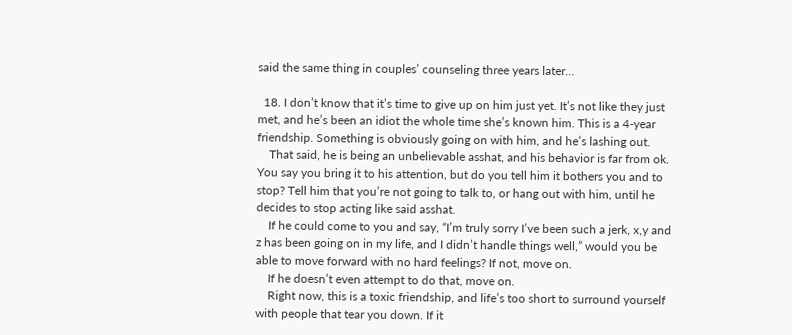said the same thing in couples’ counseling three years later…

  18. I don’t know that it’s time to give up on him just yet. It’s not like they just met, and he’s been an idiot the whole time she’s known him. This is a 4-year friendship. Something is obviously going on with him, and he’s lashing out.
    That said, he is being an unbelievable asshat, and his behavior is far from ok.  You say you bring it to his attention, but do you tell him it bothers you and to stop? Tell him that you’re not going to talk to, or hang out with him, until he decides to stop acting like said asshat.
    If he could come to you and say, “I’m truly sorry I’ve been such a jerk, x,y and z has been going on in my life, and I didn’t handle things well,” would you be able to move forward with no hard feelings? If not, move on.
    If he doesn’t even attempt to do that, move on.
    Right now, this is a toxic friendship, and life’s too short to surround yourself with people that tear you down. If it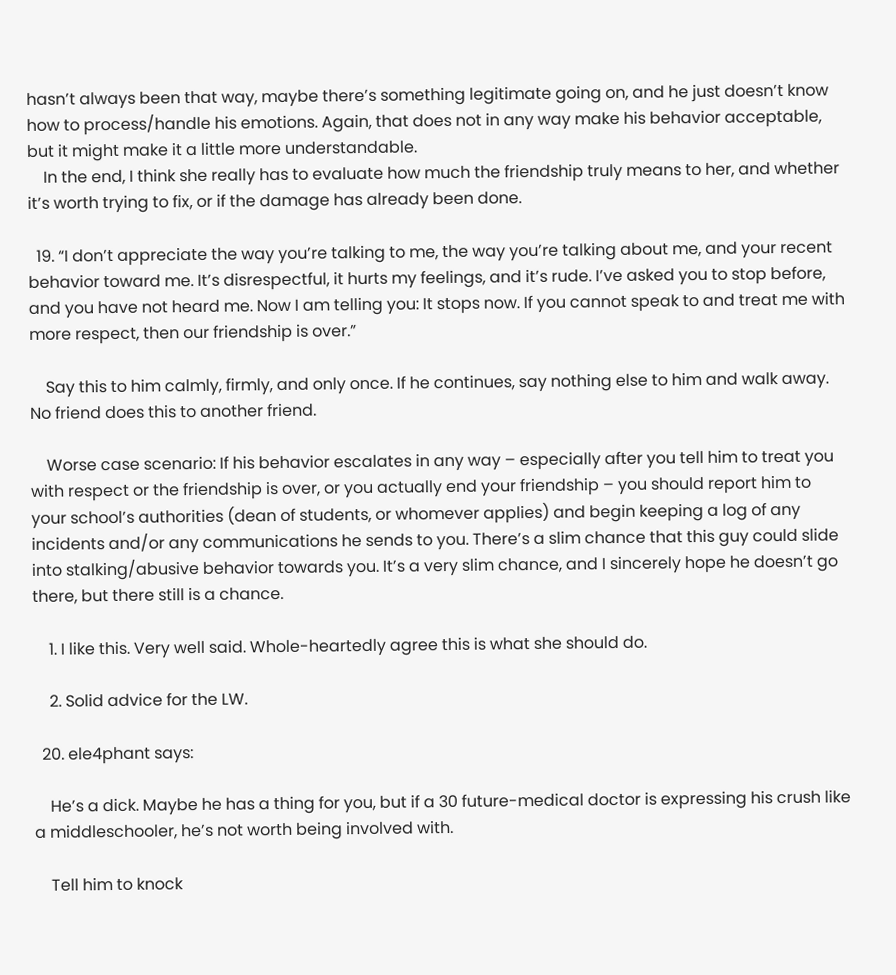hasn’t always been that way, maybe there’s something legitimate going on, and he just doesn’t know how to process/handle his emotions. Again, that does not in any way make his behavior acceptable, but it might make it a little more understandable.
    In the end, I think she really has to evaluate how much the friendship truly means to her, and whether it’s worth trying to fix, or if the damage has already been done.

  19. “I don’t appreciate the way you’re talking to me, the way you’re talking about me, and your recent behavior toward me. It’s disrespectful, it hurts my feelings, and it’s rude. I’ve asked you to stop before, and you have not heard me. Now I am telling you: It stops now. If you cannot speak to and treat me with more respect, then our friendship is over.”

    Say this to him calmly, firmly, and only once. If he continues, say nothing else to him and walk away. No friend does this to another friend.

    Worse case scenario: If his behavior escalates in any way – especially after you tell him to treat you with respect or the friendship is over, or you actually end your friendship – you should report him to your school’s authorities (dean of students, or whomever applies) and begin keeping a log of any incidents and/or any communications he sends to you. There’s a slim chance that this guy could slide into stalking/abusive behavior towards you. It’s a very slim chance, and I sincerely hope he doesn’t go there, but there still is a chance.

    1. I like this. Very well said. Whole-heartedly agree this is what she should do.

    2. Solid advice for the LW.

  20. ele4phant says:

    He’s a dick. Maybe he has a thing for you, but if a 30 future-medical doctor is expressing his crush like a middleschooler, he’s not worth being involved with.

    Tell him to knock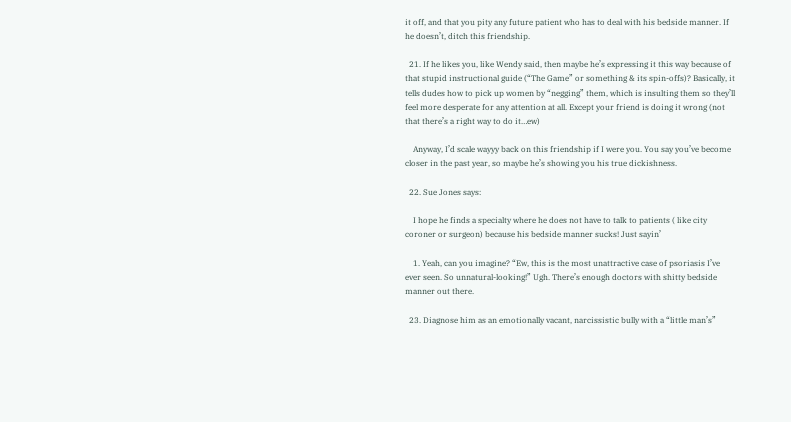it off, and that you pity any future patient who has to deal with his bedside manner. If he doesn’t, ditch this friendship.

  21. If he likes you, like Wendy said, then maybe he’s expressing it this way because of that stupid instructional guide (“The Game” or something & its spin-offs)? Basically, it tells dudes how to pick up women by “negging” them, which is insulting them so they’ll feel more desperate for any attention at all. Except your friend is doing it wrong (not that there’s a right way to do it…ew)

    Anyway, I’d scale wayyy back on this friendship if I were you. You say you’ve become closer in the past year, so maybe he’s showing you his true dickishness.

  22. Sue Jones says:

    I hope he finds a specialty where he does not have to talk to patients ( like city coroner or surgeon) because his bedside manner sucks! Just sayin’

    1. Yeah, can you imagine? “Ew, this is the most unattractive case of psoriasis I’ve ever seen. So unnatural-looking!” Ugh. There’s enough doctors with shitty bedside manner out there.

  23. Diagnose him as an emotionally vacant, narcissistic bully with a “little man’s”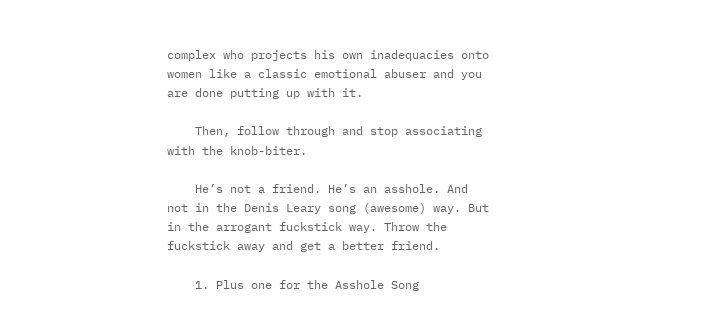complex who projects his own inadequacies onto women like a classic emotional abuser and you are done putting up with it.

    Then, follow through and stop associating with the knob-biter.

    He’s not a friend. He’s an asshole. And not in the Denis Leary song (awesome) way. But in the arrogant fuckstick way. Throw the fuckstick away and get a better friend.

    1. Plus one for the Asshole Song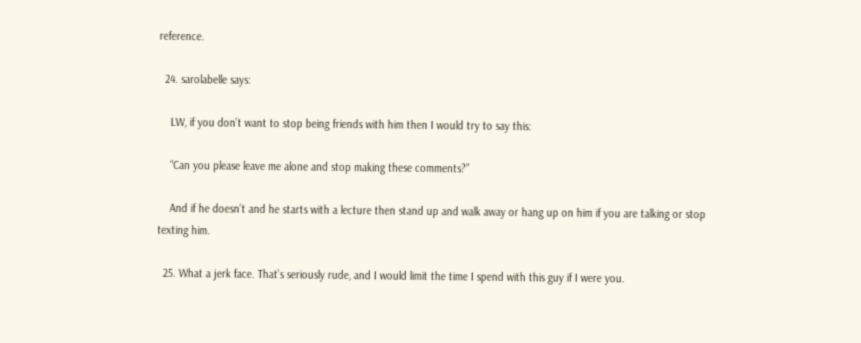reference.

  24. sarolabelle says:

    LW, if you don’t want to stop being friends with him then I would try to say this:

    “Can you please leave me alone and stop making these comments?”

    And if he doesn’t and he starts with a lecture then stand up and walk away or hang up on him if you are talking or stop texting him.

  25. What a jerk face. That’s seriously rude, and I would limit the time I spend with this guy if I were you.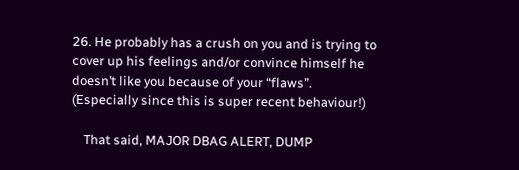26. He probably has a crush on you and is trying to cover up his feelings and/or convince himself he doesn’t like you because of your “flaws”. (Especially since this is super recent behaviour!)

    That said, MAJOR DBAG ALERT, DUMP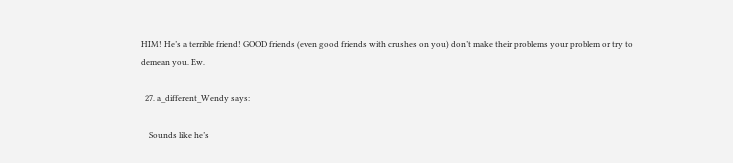HIM! He’s a terrible friend! GOOD friends (even good friends with crushes on you) don’t make their problems your problem or try to demean you. Ew.

  27. a_different_Wendy says:

    Sounds like he’s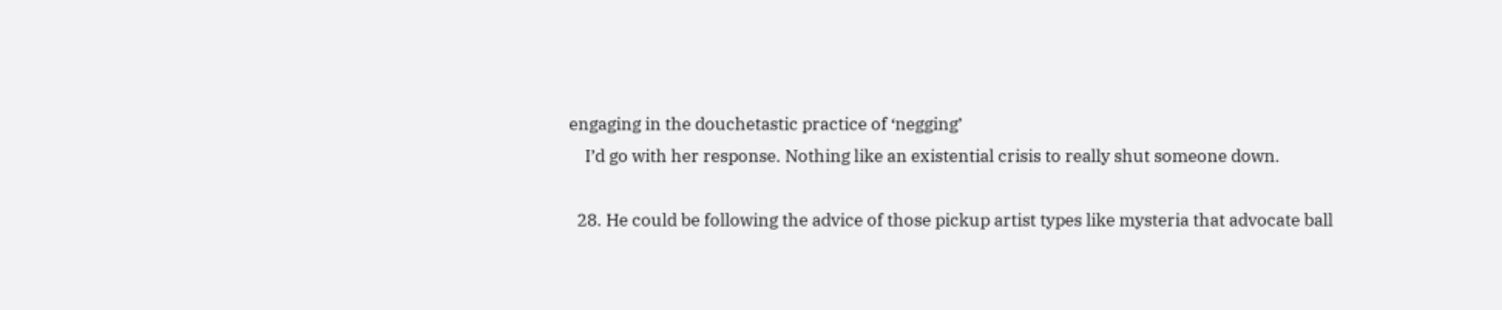engaging in the douchetastic practice of ‘negging’
    I’d go with her response. Nothing like an existential crisis to really shut someone down.

  28. He could be following the advice of those pickup artist types like mysteria that advocate ball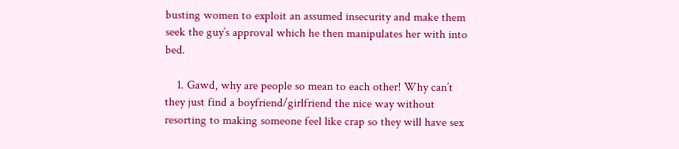busting women to exploit an assumed insecurity and make them seek the guy’s approval which he then manipulates her with into bed.

    1. Gawd, why are people so mean to each other! Why can’t they just find a boyfriend/girlfriend the nice way without resorting to making someone feel like crap so they will have sex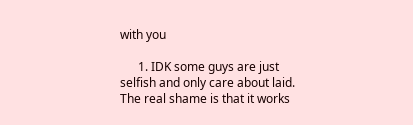with you

      1. IDK some guys are just selfish and only care about laid. The real shame is that it works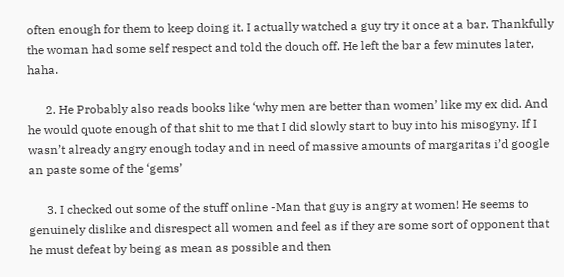often enough for them to keep doing it. I actually watched a guy try it once at a bar. Thankfully the woman had some self respect and told the douch off. He left the bar a few minutes later, haha.

      2. He Probably also reads books like ‘why men are better than women’ like my ex did. And he would quote enough of that shit to me that I did slowly start to buy into his misogyny. If I wasn’t already angry enough today and in need of massive amounts of margaritas i’d google an paste some of the ‘gems’

      3. I checked out some of the stuff online -Man that guy is angry at women! He seems to genuinely dislike and disrespect all women and feel as if they are some sort of opponent that he must defeat by being as mean as possible and then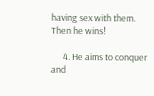having sex with them. Then he wins!

      4. He aims to conquer and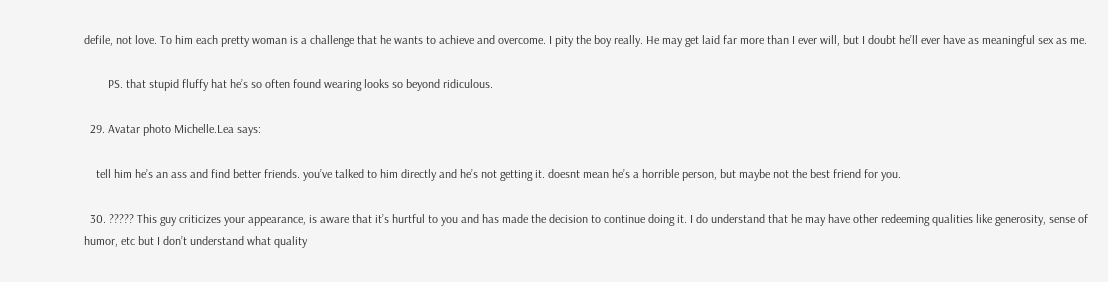defile, not love. To him each pretty woman is a challenge that he wants to achieve and overcome. I pity the boy really. He may get laid far more than I ever will, but I doubt he’ll ever have as meaningful sex as me.

        PS. that stupid fluffy hat he’s so often found wearing looks so beyond ridiculous.

  29. Avatar photo Michelle.Lea says:

    tell him he’s an ass and find better friends. you’ve talked to him directly and he’s not getting it. doesnt mean he’s a horrible person, but maybe not the best friend for you.

  30. ????? This guy criticizes your appearance, is aware that it’s hurtful to you and has made the decision to continue doing it. I do understand that he may have other redeeming qualities like generosity, sense of humor, etc but I don’t understand what quality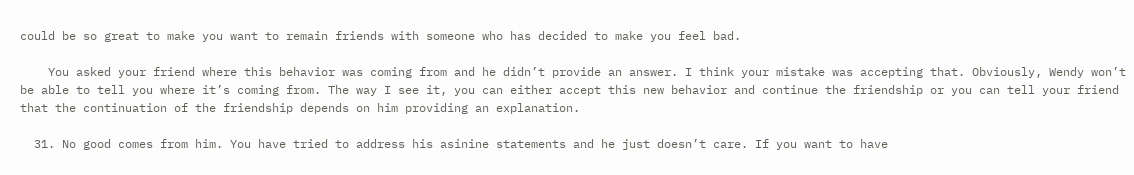could be so great to make you want to remain friends with someone who has decided to make you feel bad.

    You asked your friend where this behavior was coming from and he didn’t provide an answer. I think your mistake was accepting that. Obviously, Wendy won’t be able to tell you where it’s coming from. The way I see it, you can either accept this new behavior and continue the friendship or you can tell your friend that the continuation of the friendship depends on him providing an explanation.

  31. No good comes from him. You have tried to address his asinine statements and he just doesn’t care. If you want to have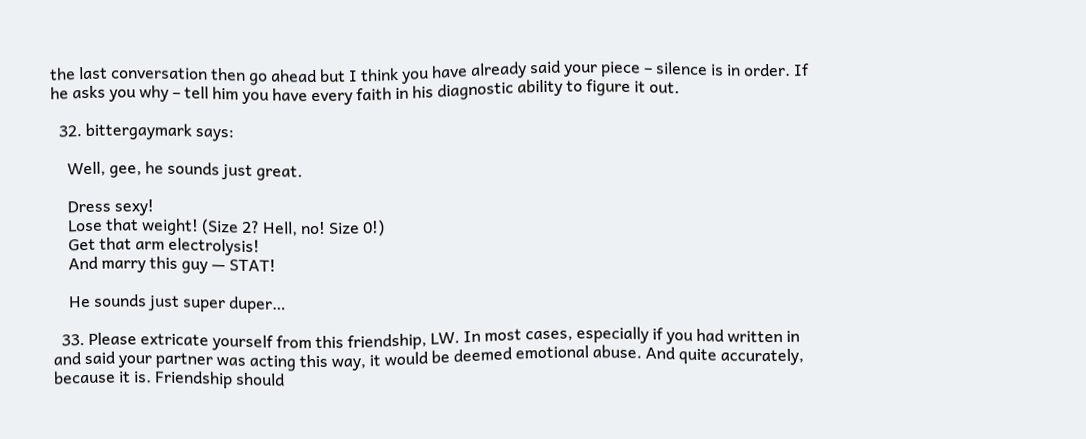the last conversation then go ahead but I think you have already said your piece – silence is in order. If he asks you why – tell him you have every faith in his diagnostic ability to figure it out.

  32. bittergaymark says:

    Well, gee, he sounds just great.

    Dress sexy!
    Lose that weight! (Size 2? Hell, no! Size 0!)
    Get that arm electrolysis!
    And marry this guy — STAT!

    He sounds just super duper…

  33. Please extricate yourself from this friendship, LW. In most cases, especially if you had written in and said your partner was acting this way, it would be deemed emotional abuse. And quite accurately, because it is. Friendship should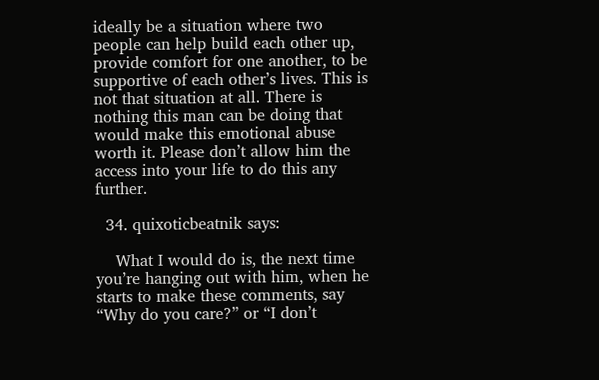ideally be a situation where two people can help build each other up, provide comfort for one another, to be supportive of each other’s lives. This is not that situation at all. There is nothing this man can be doing that would make this emotional abuse worth it. Please don’t allow him the access into your life to do this any further.

  34. quixoticbeatnik says:

    What I would do is, the next time you’re hanging out with him, when he starts to make these comments, say “Why do you care?” or “I don’t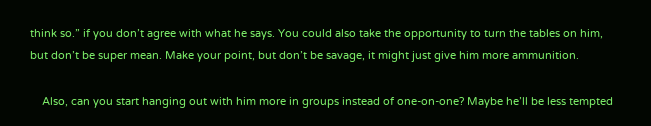think so.” if you don’t agree with what he says. You could also take the opportunity to turn the tables on him, but don’t be super mean. Make your point, but don’t be savage, it might just give him more ammunition.

    Also, can you start hanging out with him more in groups instead of one-on-one? Maybe he’ll be less tempted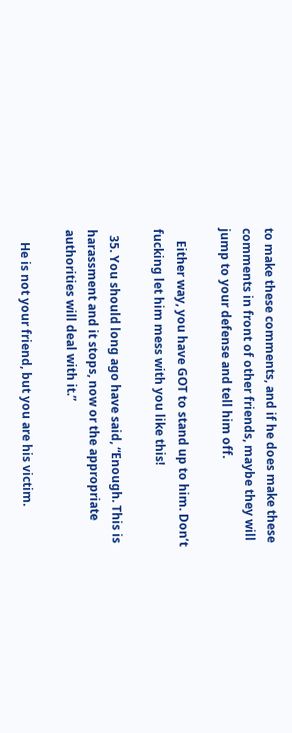to make these comments, and if he does make these comments in front of other friends, maybe they will jump to your defense and tell him off.

    Either way, you have GOT to stand up to him. Don’t fucking let him mess with you like this!

  35. You should long ago have said, “Enough. This is harassment and it stops, now or the appropriate authorities will deal with it.”

    He is not your friend, but you are his victim.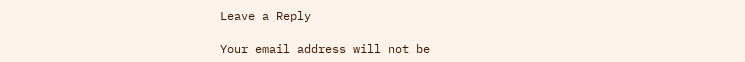Leave a Reply

Your email address will not be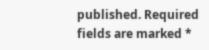published. Required fields are marked *